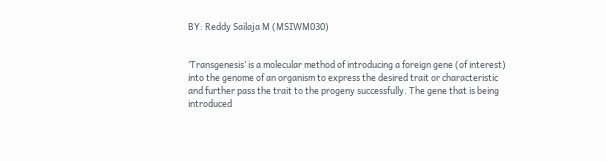BY: Reddy Sailaja M (MSIWM030)


‘Transgenesis’ is a molecular method of introducing a foreign gene (of interest) into the genome of an organism to express the desired trait or characteristic and further pass the trait to the progeny successfully. The gene that is being introduced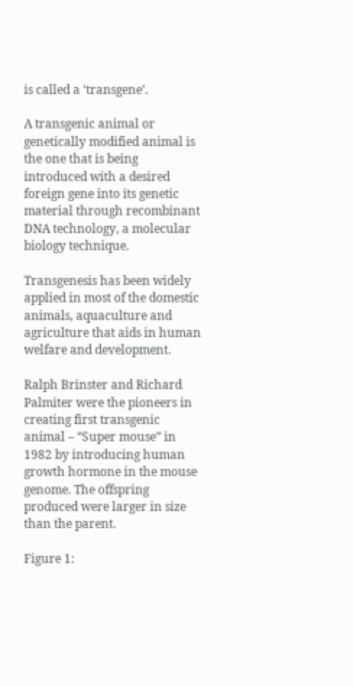is called a ‘transgene’.

A transgenic animal or genetically modified animal is the one that is being introduced with a desired foreign gene into its genetic material through recombinant DNA technology, a molecular biology technique.

Transgenesis has been widely applied in most of the domestic animals, aquaculture and agriculture that aids in human welfare and development.

Ralph Brinster and Richard Palmiter were the pioneers in creating first transgenic animal – “Super mouse” in 1982 by introducing human growth hormone in the mouse genome. The offspring produced were larger in size than the parent.

Figure 1: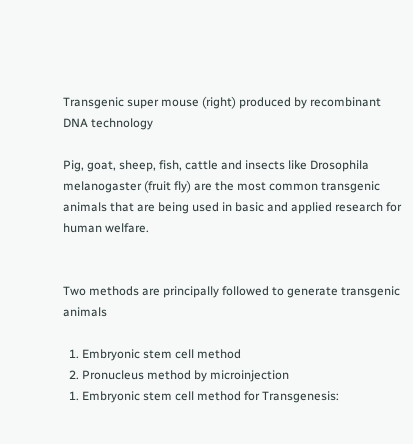Transgenic super mouse (right) produced by recombinant DNA technology

Pig, goat, sheep, fish, cattle and insects like Drosophila melanogaster (fruit fly) are the most common transgenic animals that are being used in basic and applied research for human welfare.


Two methods are principally followed to generate transgenic animals

  1. Embryonic stem cell method
  2. Pronucleus method by microinjection
  1. Embryonic stem cell method for Transgenesis: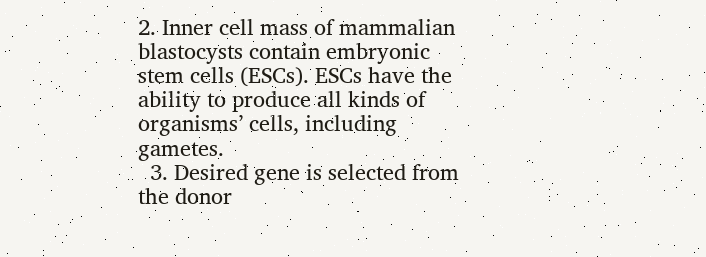2. Inner cell mass of mammalian blastocysts contain embryonic stem cells (ESCs). ESCs have the ability to produce all kinds of organisms’ cells, including gametes.
  3. Desired gene is selected from the donor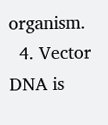organism.
  4. Vector DNA is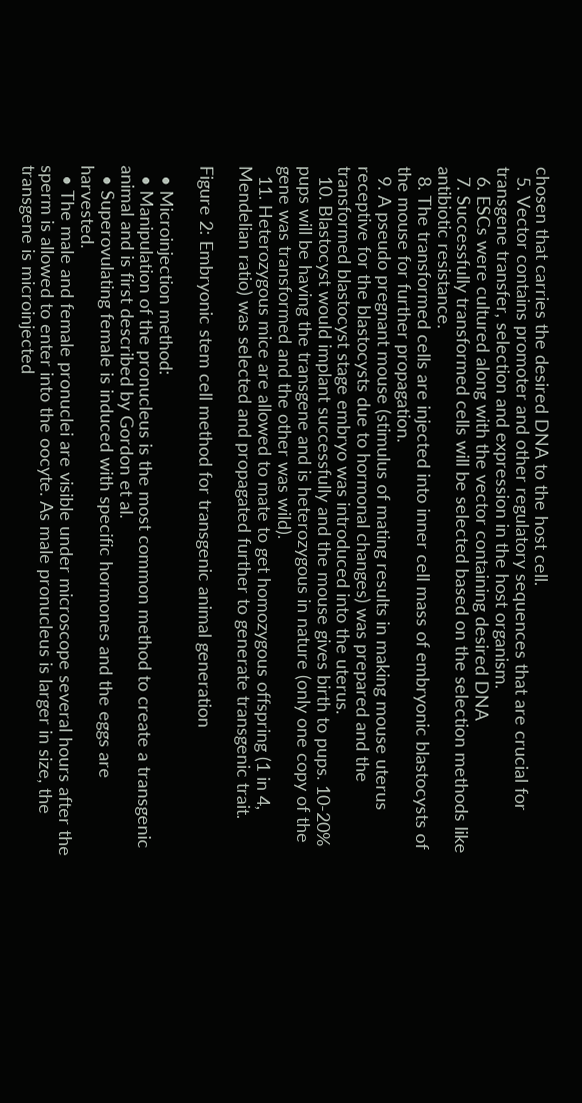chosen that carries the desired DNA to the host cell.
  5. Vector contains promoter and other regulatory sequences that are crucial for transgene transfer, selection and expression in the host organism.
  6. ESCs were cultured along with the vector containing desired DNA
  7. Successfully transformed cells will be selected based on the selection methods like antibiotic resistance.
  8. The transformed cells are injected into inner cell mass of embryonic blastocysts of the mouse for further propagation.
  9. A pseudo pregnant mouse (stimulus of mating results in making mouse uterus receptive for the blastocysts due to hormonal changes) was prepared and the transformed blastocyst stage embryo was introduced into the uterus.
  10. Blastocyst would implant successfully and the mouse gives birth to pups. 10-20% pups will be having the transgene and is heterozygous in nature (only one copy of the gene was transformed and the other was wild).
  11. Heterozygous mice are allowed to mate to get homozygous offspring (1 in 4, Mendelian ratio) was selected and propagated further to generate transgenic trait.

Figure 2: Embryonic stem cell method for transgenic animal generation

  • Microinjection method:
  • Manipulation of the pronucleus is the most common method to create a transgenic animal and is first described by Gordon et al.
  • Superovulating female is induced with specific hormones and the eggs are harvested.
  • The male and female pronuclei are visible under microscope several hours after the sperm is allowed to enter into the oocyte. As male pronucleus is larger in size, the transgene is microinjected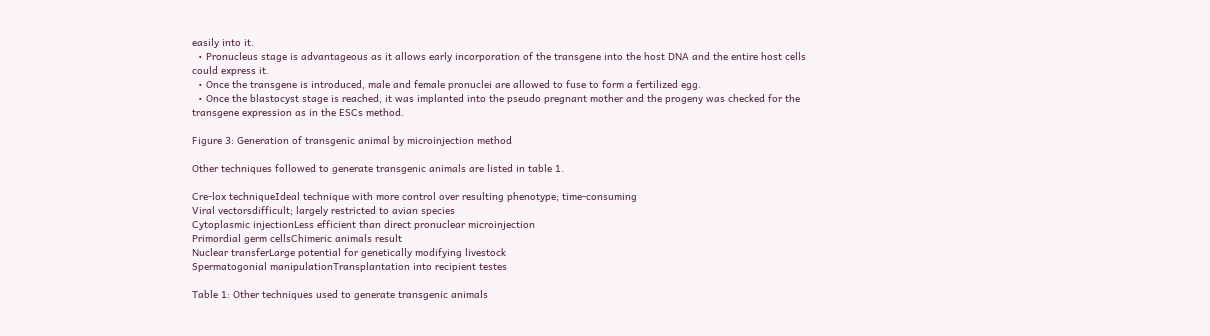easily into it.
  • Pronucleus stage is advantageous as it allows early incorporation of the transgene into the host DNA and the entire host cells could express it.
  • Once the transgene is introduced, male and female pronuclei are allowed to fuse to form a fertilized egg.
  • Once the blastocyst stage is reached, it was implanted into the pseudo pregnant mother and the progeny was checked for the transgene expression as in the ESCs method.

Figure 3: Generation of transgenic animal by microinjection method

Other techniques followed to generate transgenic animals are listed in table 1.

Cre-lox techniqueIdeal technique with more control over resulting phenotype; time-consuming
Viral vectorsdifficult; largely restricted to avian species
Cytoplasmic injectionLess efficient than direct pronuclear microinjection
Primordial germ cellsChimeric animals result
Nuclear transferLarge potential for genetically modifying livestock
Spermatogonial manipulationTransplantation into recipient testes

Table 1: Other techniques used to generate transgenic animals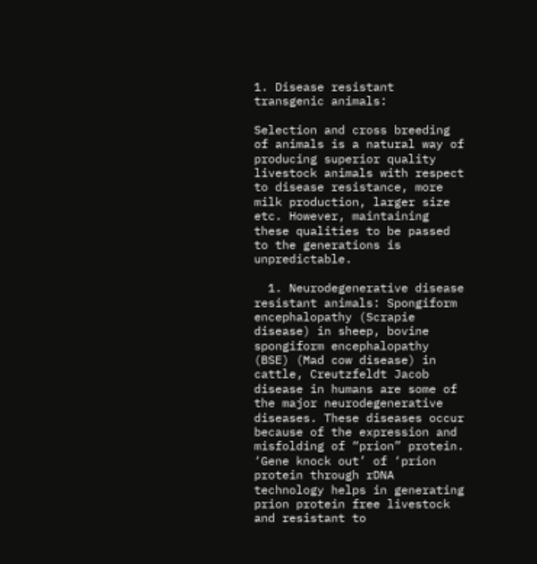1. Disease resistant transgenic animals:

Selection and cross breeding of animals is a natural way of producing superior quality livestock animals with respect to disease resistance, more milk production, larger size etc. However, maintaining these qualities to be passed to the generations is unpredictable.

  1. Neurodegenerative disease resistant animals: Spongiform encephalopathy (Scrapie disease) in sheep, bovine spongiform encephalopathy (BSE) (Mad cow disease) in cattle, Creutzfeldt Jacob disease in humans are some of the major neurodegenerative diseases. These diseases occur because of the expression and misfolding of “prion” protein. ‘Gene knock out’ of ‘prion protein through rDNA technology helps in generating prion protein free livestock and resistant to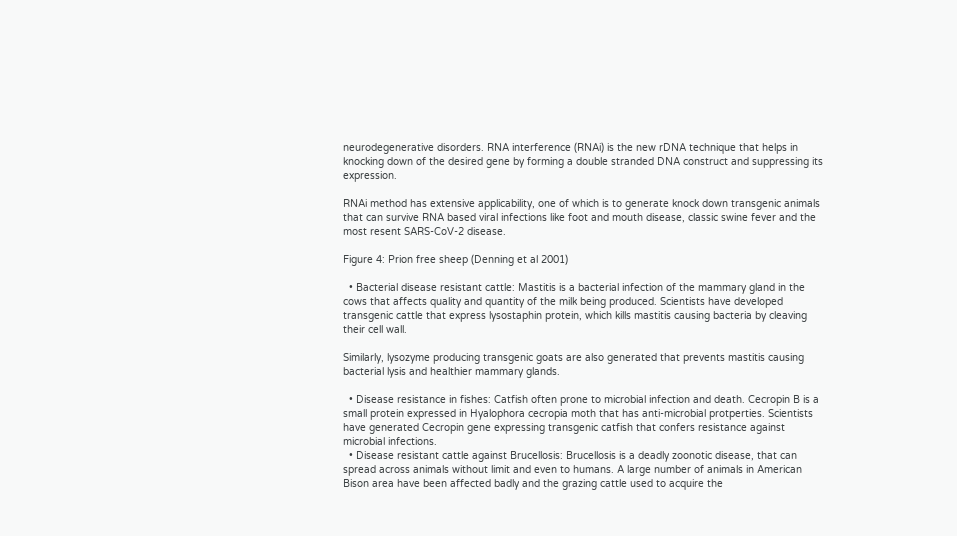neurodegenerative disorders. RNA interference (RNAi) is the new rDNA technique that helps in knocking down of the desired gene by forming a double stranded DNA construct and suppressing its expression.

RNAi method has extensive applicability, one of which is to generate knock down transgenic animals that can survive RNA based viral infections like foot and mouth disease, classic swine fever and the most resent SARS-CoV-2 disease.

Figure 4: Prion free sheep (Denning et al 2001)

  • Bacterial disease resistant cattle: Mastitis is a bacterial infection of the mammary gland in the cows that affects quality and quantity of the milk being produced. Scientists have developed transgenic cattle that express lysostaphin protein, which kills mastitis causing bacteria by cleaving their cell wall.

Similarly, lysozyme producing transgenic goats are also generated that prevents mastitis causing bacterial lysis and healthier mammary glands.

  • Disease resistance in fishes: Catfish often prone to microbial infection and death. Cecropin B is a small protein expressed in Hyalophora cecropia moth that has anti-microbial protperties. Scientists have generated Cecropin gene expressing transgenic catfish that confers resistance against microbial infections.
  • Disease resistant cattle against Brucellosis: Brucellosis is a deadly zoonotic disease, that can spread across animals without limit and even to humans. A large number of animals in American Bison area have been affected badly and the grazing cattle used to acquire the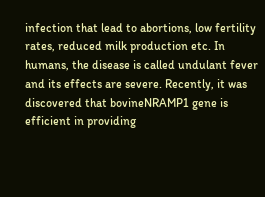infection that lead to abortions, low fertility rates, reduced milk production etc. In humans, the disease is called undulant fever and its effects are severe. Recently, it was discovered that bovineNRAMP1 gene is efficient in providing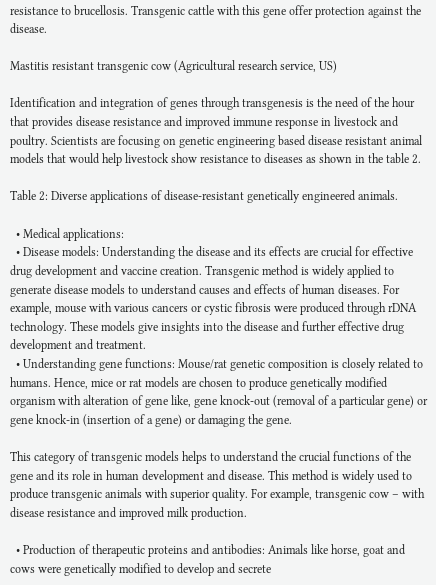resistance to brucellosis. Transgenic cattle with this gene offer protection against the disease.

Mastitis resistant transgenic cow (Agricultural research service, US)

Identification and integration of genes through transgenesis is the need of the hour that provides disease resistance and improved immune response in livestock and poultry. Scientists are focusing on genetic engineering based disease resistant animal models that would help livestock show resistance to diseases as shown in the table 2.

Table 2: Diverse applications of disease-resistant genetically engineered animals.

  • Medical applications:
  • Disease models: Understanding the disease and its effects are crucial for effective drug development and vaccine creation. Transgenic method is widely applied to generate disease models to understand causes and effects of human diseases. For example, mouse with various cancers or cystic fibrosis were produced through rDNA technology. These models give insights into the disease and further effective drug development and treatment.
  • Understanding gene functions: Mouse/rat genetic composition is closely related to humans. Hence, mice or rat models are chosen to produce genetically modified organism with alteration of gene like, gene knock-out (removal of a particular gene) or gene knock-in (insertion of a gene) or damaging the gene.

This category of transgenic models helps to understand the crucial functions of the gene and its role in human development and disease. This method is widely used to produce transgenic animals with superior quality. For example, transgenic cow – with disease resistance and improved milk production.

  • Production of therapeutic proteins and antibodies: Animals like horse, goat and cows were genetically modified to develop and secrete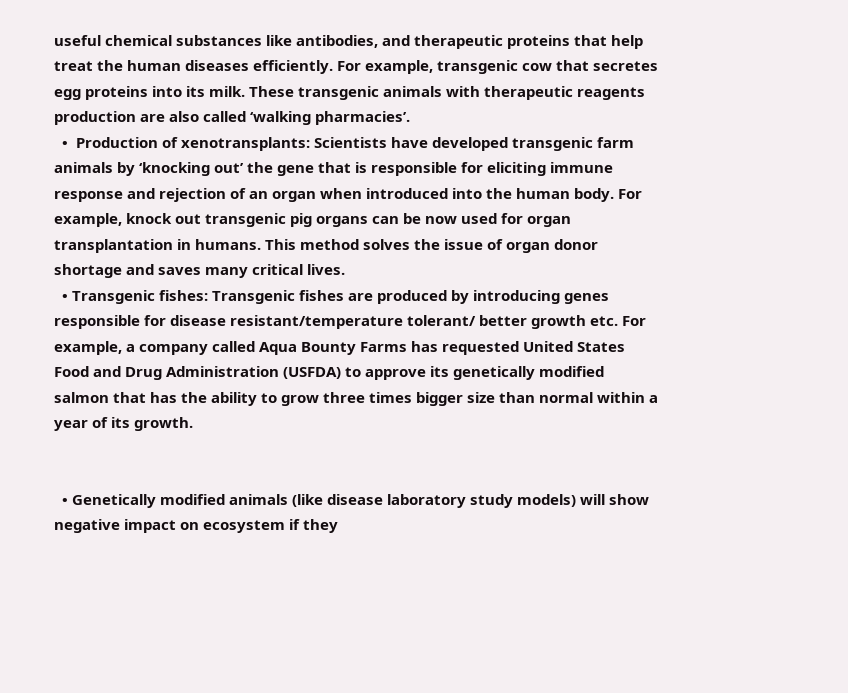useful chemical substances like antibodies, and therapeutic proteins that help treat the human diseases efficiently. For example, transgenic cow that secretes egg proteins into its milk. These transgenic animals with therapeutic reagents production are also called ‘walking pharmacies’.
  •  Production of xenotransplants: Scientists have developed transgenic farm animals by ‘knocking out’ the gene that is responsible for eliciting immune response and rejection of an organ when introduced into the human body. For example, knock out transgenic pig organs can be now used for organ transplantation in humans. This method solves the issue of organ donor shortage and saves many critical lives.
  • Transgenic fishes: Transgenic fishes are produced by introducing genes responsible for disease resistant/temperature tolerant/ better growth etc. For example, a company called Aqua Bounty Farms has requested United States Food and Drug Administration (USFDA) to approve its genetically modified salmon that has the ability to grow three times bigger size than normal within a year of its growth.


  • Genetically modified animals (like disease laboratory study models) will show negative impact on ecosystem if they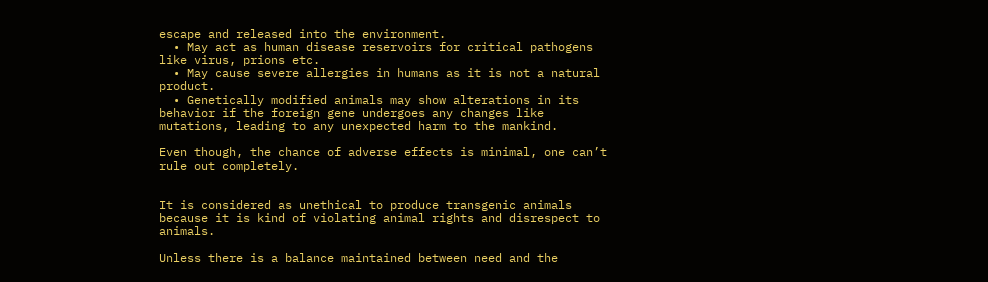escape and released into the environment.
  • May act as human disease reservoirs for critical pathogens like virus, prions etc.
  • May cause severe allergies in humans as it is not a natural product.
  • Genetically modified animals may show alterations in its behavior if the foreign gene undergoes any changes like mutations, leading to any unexpected harm to the mankind.

Even though, the chance of adverse effects is minimal, one can’t rule out completely.


It is considered as unethical to produce transgenic animals because it is kind of violating animal rights and disrespect to animals.

Unless there is a balance maintained between need and the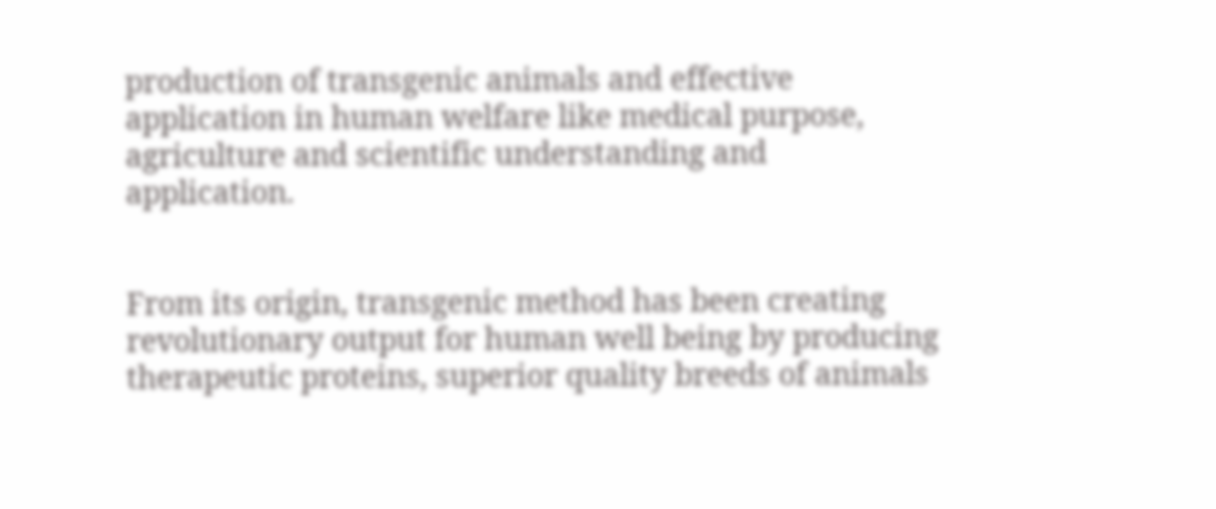production of transgenic animals and effective application in human welfare like medical purpose, agriculture and scientific understanding and application.


From its origin, transgenic method has been creating revolutionary output for human well being by producing therapeutic proteins, superior quality breeds of animals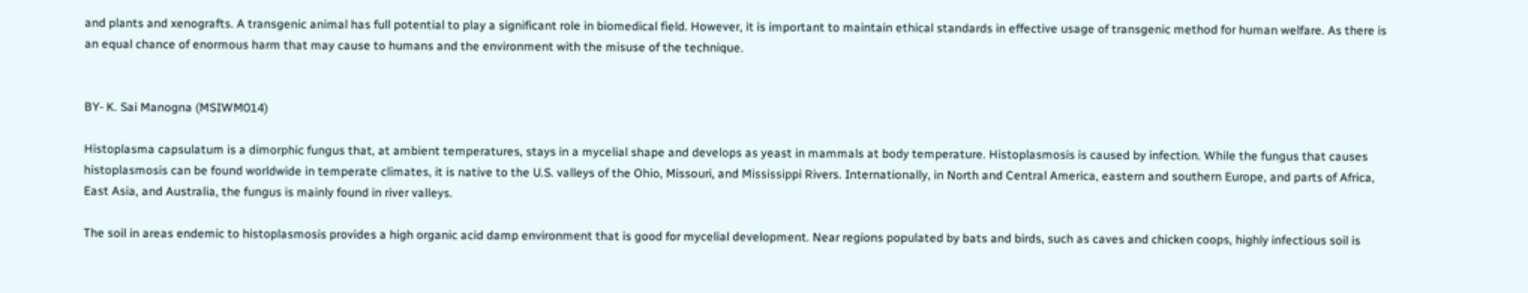and plants and xenografts. A transgenic animal has full potential to play a significant role in biomedical field. However, it is important to maintain ethical standards in effective usage of transgenic method for human welfare. As there is an equal chance of enormous harm that may cause to humans and the environment with the misuse of the technique.


BY- K. Sai Manogna (MSIWM014)

Histoplasma capsulatum is a dimorphic fungus that, at ambient temperatures, stays in a mycelial shape and develops as yeast in mammals at body temperature. Histoplasmosis is caused by infection. While the fungus that causes histoplasmosis can be found worldwide in temperate climates, it is native to the U.S. valleys of the Ohio, Missouri, and Mississippi Rivers. Internationally, in North and Central America, eastern and southern Europe, and parts of Africa, East Asia, and Australia, the fungus is mainly found in river valleys.

The soil in areas endemic to histoplasmosis provides a high organic acid damp environment that is good for mycelial development. Near regions populated by bats and birds, such as caves and chicken coops, highly infectious soil is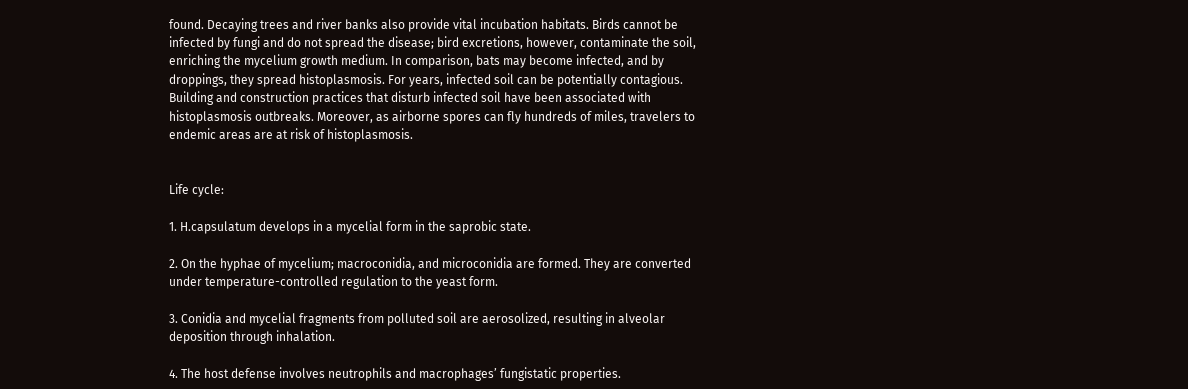found. Decaying trees and river banks also provide vital incubation habitats. Birds cannot be infected by fungi and do not spread the disease; bird excretions, however, contaminate the soil, enriching the mycelium growth medium. In comparison, bats may become infected, and by droppings, they spread histoplasmosis. For years, infected soil can be potentially contagious. Building and construction practices that disturb infected soil have been associated with histoplasmosis outbreaks. Moreover, as airborne spores can fly hundreds of miles, travelers to endemic areas are at risk of histoplasmosis.


Life cycle:

1. H.capsulatum develops in a mycelial form in the saprobic state.

2. On the hyphae of mycelium; macroconidia, and microconidia are formed. They are converted under temperature-controlled regulation to the yeast form.

3. Conidia and mycelial fragments from polluted soil are aerosolized, resulting in alveolar deposition through inhalation.

4. The host defense involves neutrophils and macrophages’ fungistatic properties.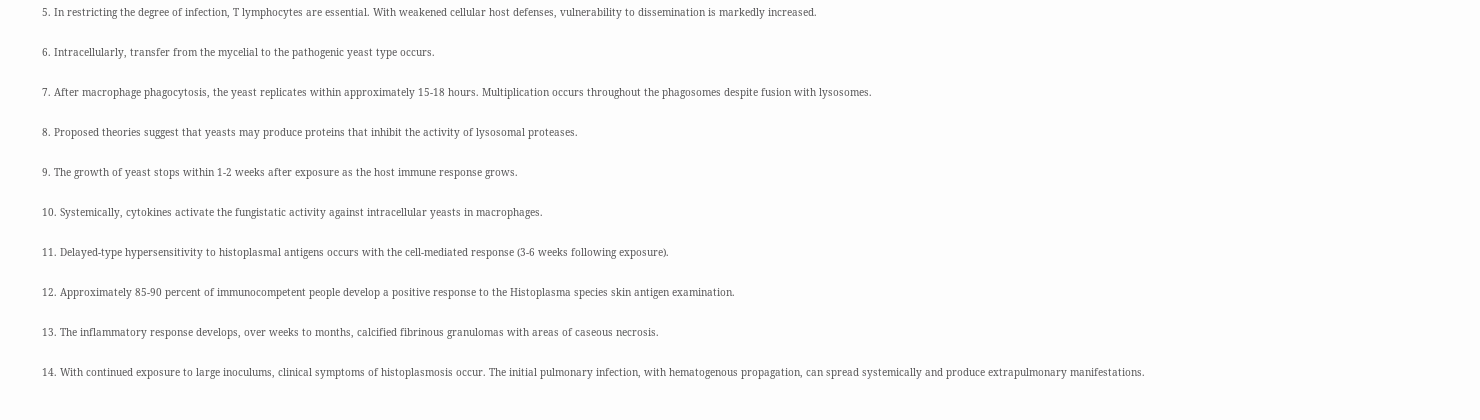5. In restricting the degree of infection, T lymphocytes are essential. With weakened cellular host defenses, vulnerability to dissemination is markedly increased.

6. Intracellularly, transfer from the mycelial to the pathogenic yeast type occurs.

7. After macrophage phagocytosis, the yeast replicates within approximately 15-18 hours. Multiplication occurs throughout the phagosomes despite fusion with lysosomes.

8. Proposed theories suggest that yeasts may produce proteins that inhibit the activity of lysosomal proteases.

9. The growth of yeast stops within 1-2 weeks after exposure as the host immune response grows.

10. Systemically, cytokines activate the fungistatic activity against intracellular yeasts in macrophages.

11. Delayed-type hypersensitivity to histoplasmal antigens occurs with the cell-mediated response (3-6 weeks following exposure).

12. Approximately 85-90 percent of immunocompetent people develop a positive response to the Histoplasma species skin antigen examination.

13. The inflammatory response develops, over weeks to months, calcified fibrinous granulomas with areas of caseous necrosis.

14. With continued exposure to large inoculums, clinical symptoms of histoplasmosis occur. The initial pulmonary infection, with hematogenous propagation, can spread systemically and produce extrapulmonary manifestations.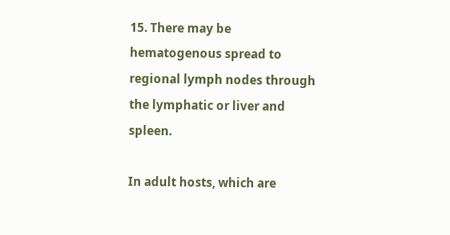15. There may be hematogenous spread to regional lymph nodes through the lymphatic or liver and spleen.

In adult hosts, which are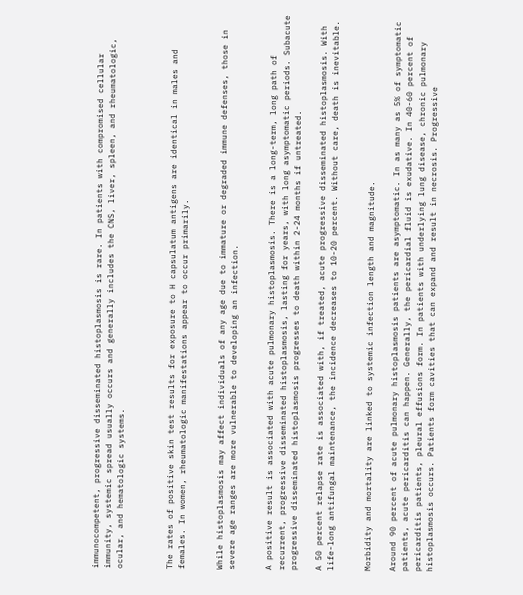immunocompetent, progressive disseminated histoplasmosis is rare. In patients with compromised cellular immunity, systemic spread usually occurs and generally includes the CNS, liver, spleen, and rheumatologic, ocular, and hematologic systems.



The rates of positive skin test results for exposure to H capsulatum antigens are identical in males and females. In women, rheumatologic manifestations appear to occur primarily.


While histoplasmosis may affect individuals of any age due to immature or degraded immune defenses, those in severe age ranges are more vulnerable to developing an infection.


A positive result is associated with acute pulmonary histoplasmosis. There is a long-term, long path of recurrent, progressive disseminated histoplasmosis, lasting for years, with long asymptomatic periods. Subacute progressive disseminated histoplasmosis progresses to death within 2-24 months if untreated.

A 50 percent relapse rate is associated with, if treated, acute progressive disseminated histoplasmosis. With life-long antifungal maintenance, the incidence decreases to 10-20 percent. Without care, death is inevitable.


Morbidity and mortality are linked to systemic infection length and magnitude.

Around 90 percent of acute pulmonary histoplasmosis patients are asymptomatic. In as many as 5% of symptomatic patients, acute pericarditis can happen. Generally, the pericardial fluid is exudative. In 40-60 percent of pericarditis patients, pleural effusions form. In patients with underlying lung disease, chronic pulmonary histoplasmosis occurs. Patients form cavities that can expand and result in necrosis. Progressive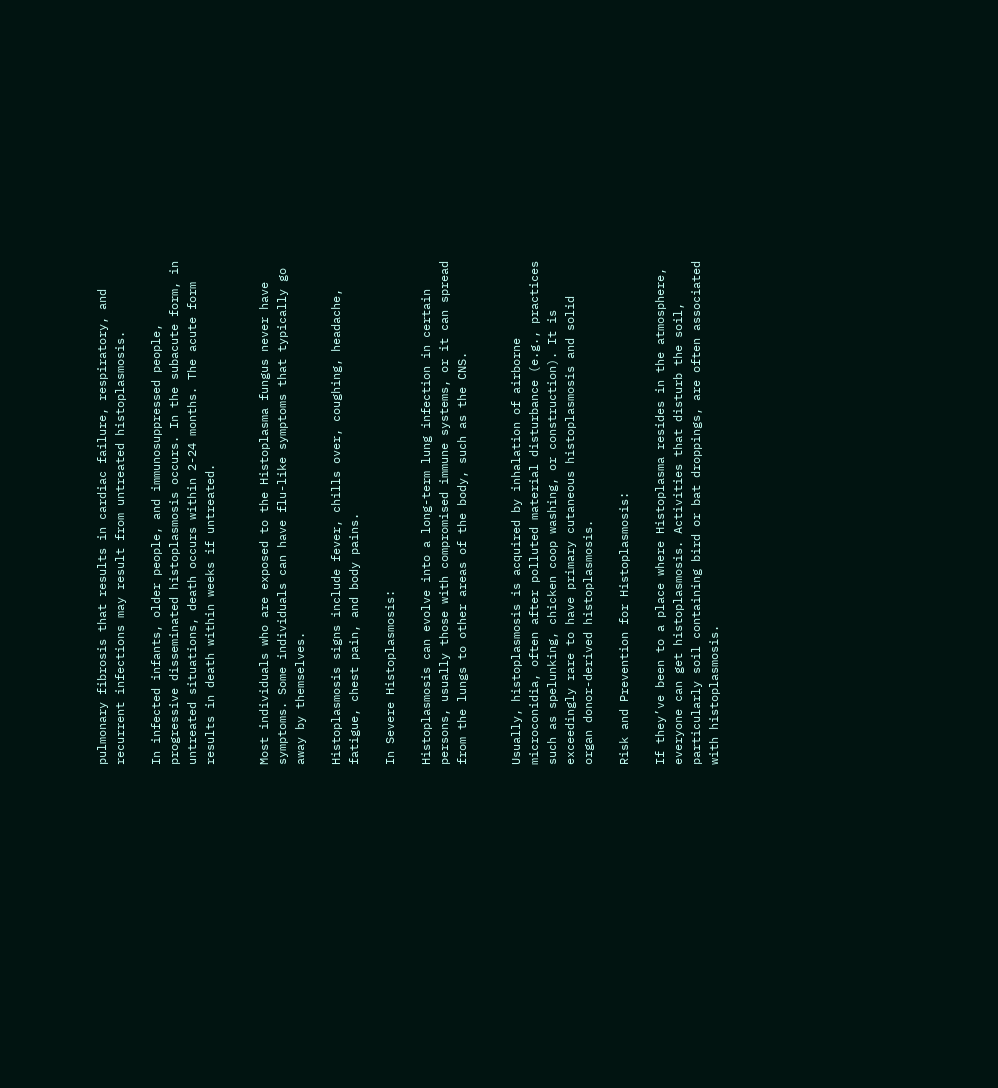pulmonary fibrosis that results in cardiac failure, respiratory, and recurrent infections may result from untreated histoplasmosis.

In infected infants, older people, and immunosuppressed people, progressive disseminated histoplasmosis occurs. In the subacute form, in untreated situations, death occurs within 2-24 months. The acute form results in death within weeks if untreated.


Most individuals who are exposed to the Histoplasma fungus never have symptoms. Some individuals can have flu-like symptoms that typically go away by themselves.

Histoplasmosis signs include fever, chills over, coughing, headache, fatigue, chest pain, and body pains.

In Severe Histoplasmosis:

Histoplasmosis can evolve into a long-term lung infection in certain persons, usually those with compromised immune systems, or it can spread from the lungs to other areas of the body, such as the CNS.


Usually, histoplasmosis is acquired by inhalation of airborne microconidia, often after polluted material disturbance (e.g., practices such as spelunking, chicken coop washing, or construction). It is exceedingly rare to have primary cutaneous histoplasmosis and solid organ donor-derived histoplasmosis.

Risk and Prevention for Histoplasmosis:

If they’ve been to a place where Histoplasma resides in the atmosphere, everyone can get histoplasmosis. Activities that disturb the soil, particularly soil containing bird or bat droppings, are often associated with histoplasmosis.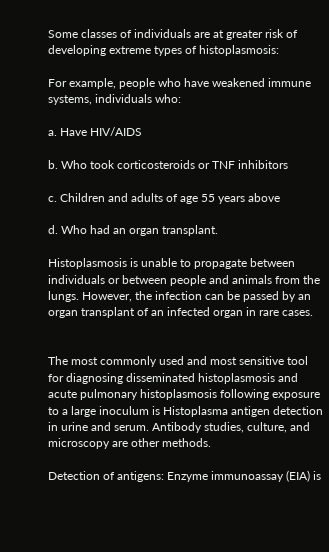Some classes of individuals are at greater risk of developing extreme types of histoplasmosis:

For example, people who have weakened immune systems, individuals who:

a. Have HIV/AIDS

b. Who took corticosteroids or TNF inhibitors

c. Children and adults of age 55 years above

d. Who had an organ transplant.

Histoplasmosis is unable to propagate between individuals or between people and animals from the lungs. However, the infection can be passed by an organ transplant of an infected organ in rare cases.


The most commonly used and most sensitive tool for diagnosing disseminated histoplasmosis and acute pulmonary histoplasmosis following exposure to a large inoculum is Histoplasma antigen detection in urine and serum. Antibody studies, culture, and microscopy are other methods.

Detection of antigens: Enzyme immunoassay (EIA) is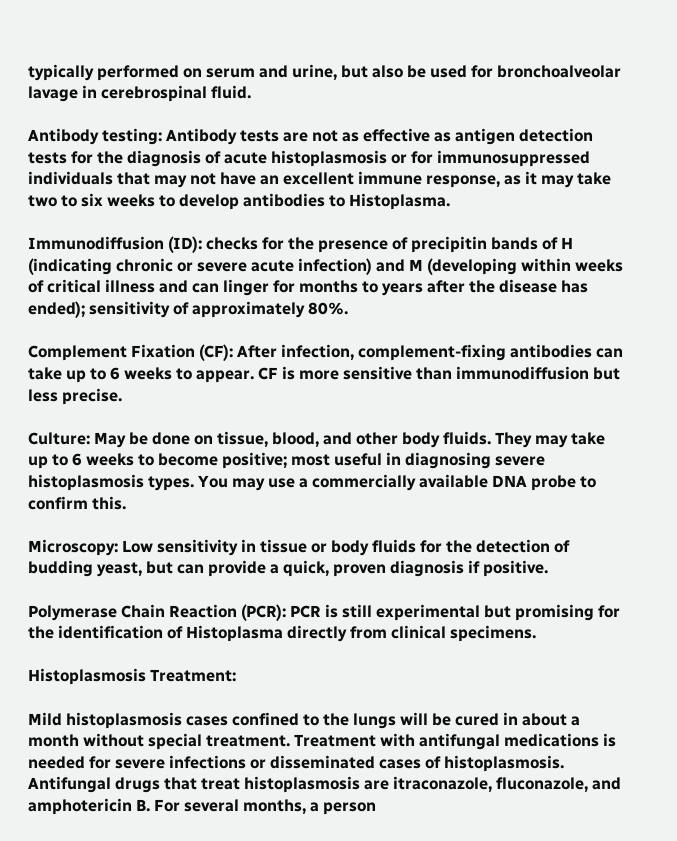typically performed on serum and urine, but also be used for bronchoalveolar lavage in cerebrospinal fluid.

Antibody testing: Antibody tests are not as effective as antigen detection tests for the diagnosis of acute histoplasmosis or for immunosuppressed individuals that may not have an excellent immune response, as it may take two to six weeks to develop antibodies to Histoplasma.

Immunodiffusion (ID): checks for the presence of precipitin bands of H (indicating chronic or severe acute infection) and M (developing within weeks of critical illness and can linger for months to years after the disease has ended); sensitivity of approximately 80%.

Complement Fixation (CF): After infection, complement-fixing antibodies can take up to 6 weeks to appear. CF is more sensitive than immunodiffusion but less precise.

Culture: May be done on tissue, blood, and other body fluids. They may take up to 6 weeks to become positive; most useful in diagnosing severe histoplasmosis types. You may use a commercially available DNA probe to confirm this.

Microscopy: Low sensitivity in tissue or body fluids for the detection of budding yeast, but can provide a quick, proven diagnosis if positive.

Polymerase Chain Reaction (PCR): PCR is still experimental but promising for the identification of Histoplasma directly from clinical specimens.

Histoplasmosis Treatment:

Mild histoplasmosis cases confined to the lungs will be cured in about a month without special treatment. Treatment with antifungal medications is needed for severe infections or disseminated cases of histoplasmosis. Antifungal drugs that treat histoplasmosis are itraconazole, fluconazole, and amphotericin B. For several months, a person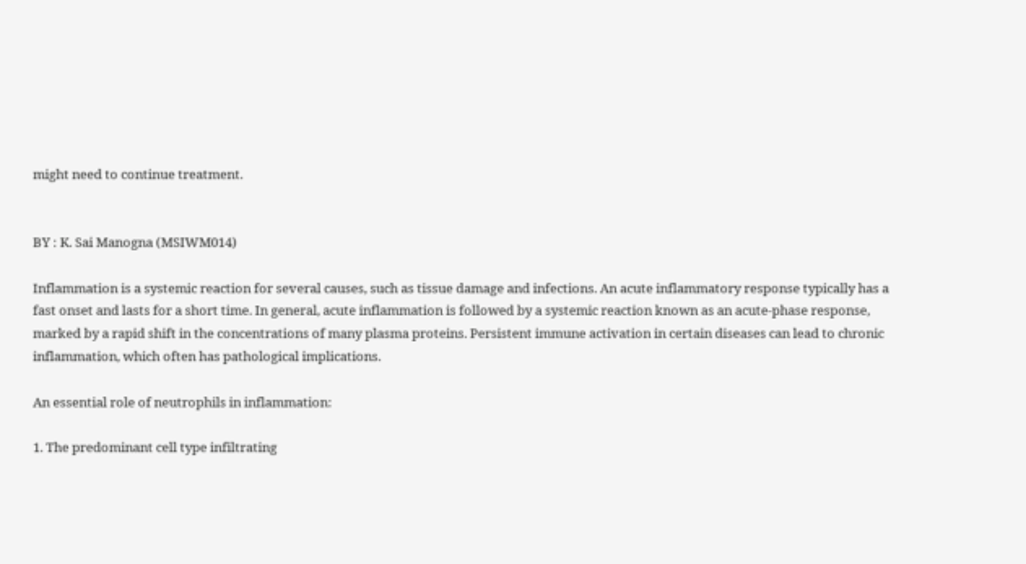might need to continue treatment.


BY : K. Sai Manogna (MSIWM014)

Inflammation is a systemic reaction for several causes, such as tissue damage and infections. An acute inflammatory response typically has a fast onset and lasts for a short time. In general, acute inflammation is followed by a systemic reaction known as an acute-phase response, marked by a rapid shift in the concentrations of many plasma proteins. Persistent immune activation in certain diseases can lead to chronic inflammation, which often has pathological implications.

An essential role of neutrophils in inflammation:

1. The predominant cell type infiltrating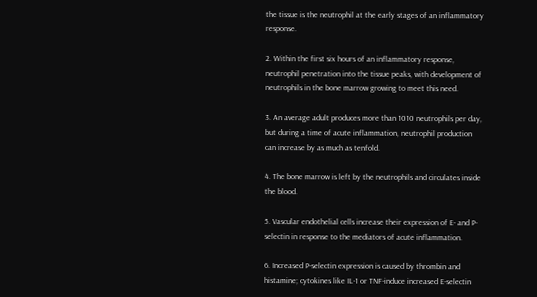the tissue is the neutrophil at the early stages of an inflammatory response.

2. Within the first six hours of an inflammatory response, neutrophil penetration into the tissue peaks, with development of neutrophils in the bone marrow growing to meet this need.

3. An average adult produces more than 1010 neutrophils per day, but during a time of acute inflammation, neutrophil production can increase by as much as tenfold.

4. The bone marrow is left by the neutrophils and circulates inside the blood.

5. Vascular endothelial cells increase their expression of E- and P-selectin in response to the mediators of acute inflammation.

6. Increased P-selectin expression is caused by thrombin and histamine; cytokines like IL-1 or TNF-induce increased E-selectin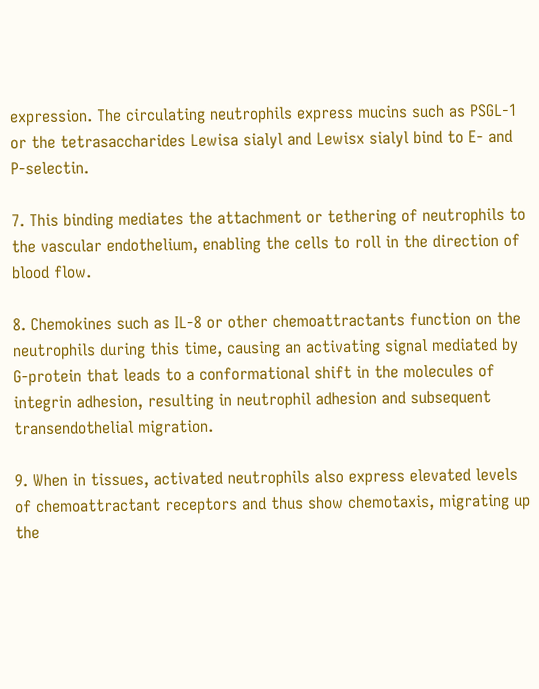expression. The circulating neutrophils express mucins such as PSGL-1 or the tetrasaccharides Lewisa sialyl and Lewisx sialyl bind to E- and P-selectin.

7. This binding mediates the attachment or tethering of neutrophils to the vascular endothelium, enabling the cells to roll in the direction of blood flow.

8. Chemokines such as IL-8 or other chemoattractants function on the neutrophils during this time, causing an activating signal mediated by G-protein that leads to a conformational shift in the molecules of integrin adhesion, resulting in neutrophil adhesion and subsequent transendothelial migration.

9. When in tissues, activated neutrophils also express elevated levels of chemoattractant receptors and thus show chemotaxis, migrating up the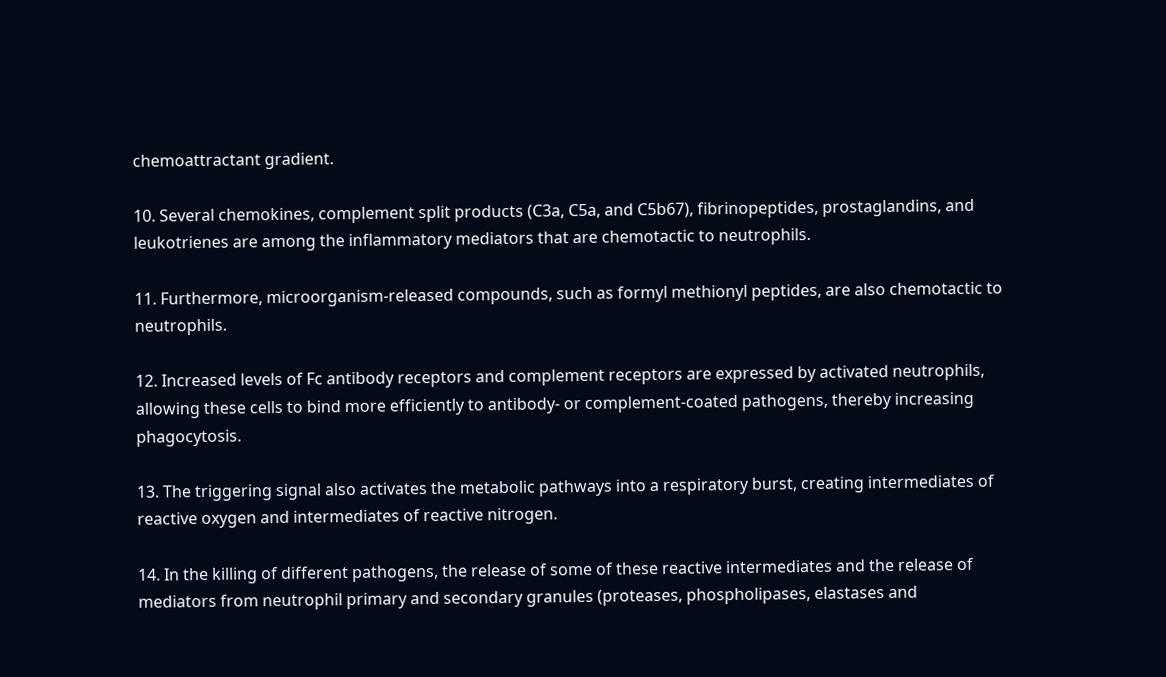chemoattractant gradient.

10. Several chemokines, complement split products (C3a, C5a, and C5b67), fibrinopeptides, prostaglandins, and leukotrienes are among the inflammatory mediators that are chemotactic to neutrophils.

11. Furthermore, microorganism-released compounds, such as formyl methionyl peptides, are also chemotactic to neutrophils.

12. Increased levels of Fc antibody receptors and complement receptors are expressed by activated neutrophils, allowing these cells to bind more efficiently to antibody- or complement-coated pathogens, thereby increasing phagocytosis.

13. The triggering signal also activates the metabolic pathways into a respiratory burst, creating intermediates of reactive oxygen and intermediates of reactive nitrogen.

14. In the killing of different pathogens, the release of some of these reactive intermediates and the release of mediators from neutrophil primary and secondary granules (proteases, phospholipases, elastases and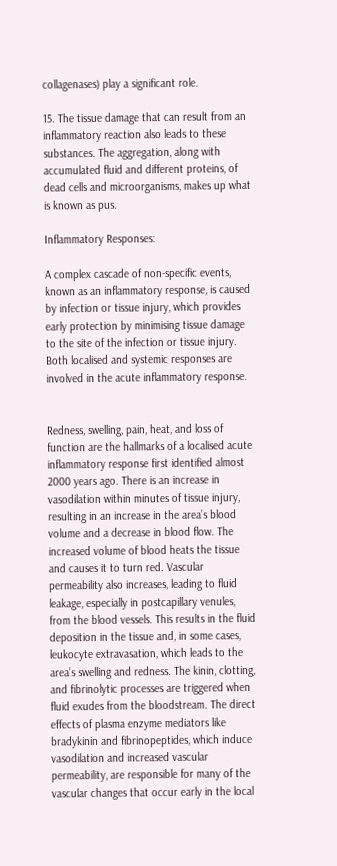collagenases) play a significant role.

15. The tissue damage that can result from an inflammatory reaction also leads to these substances. The aggregation, along with accumulated fluid and different proteins, of dead cells and microorganisms, makes up what is known as pus.

Inflammatory Responses:

A complex cascade of non-specific events, known as an inflammatory response, is caused by infection or tissue injury, which provides early protection by minimising tissue damage to the site of the infection or tissue injury. Both localised and systemic responses are involved in the acute inflammatory response.


Redness, swelling, pain, heat, and loss of function are the hallmarks of a localised acute inflammatory response first identified almost 2000 years ago. There is an increase in vasodilation within minutes of tissue injury, resulting in an increase in the area’s blood volume and a decrease in blood flow. The increased volume of blood heats the tissue and causes it to turn red. Vascular permeability also increases, leading to fluid leakage, especially in postcapillary venules, from the blood vessels. This results in the fluid deposition in the tissue and, in some cases, leukocyte extravasation, which leads to the area’s swelling and redness. The kinin, clotting, and fibrinolytic processes are triggered when fluid exudes from the bloodstream. The direct effects of plasma enzyme mediators like bradykinin and fibrinopeptides, which induce vasodilation and increased vascular permeability, are responsible for many of the vascular changes that occur early in the local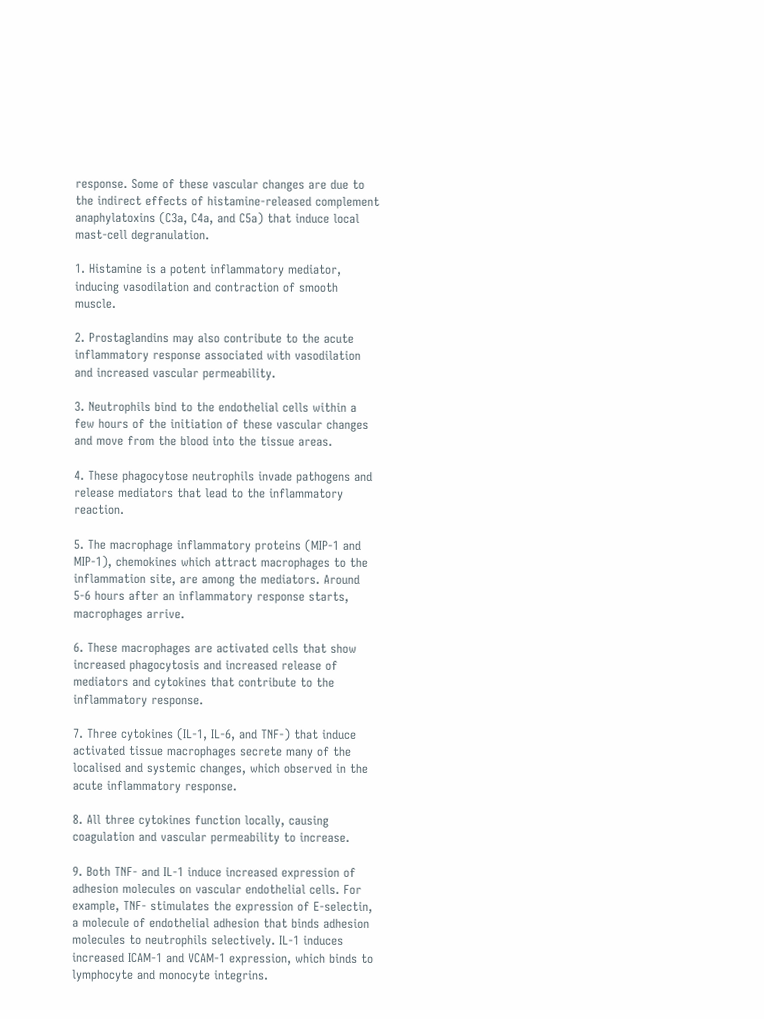response. Some of these vascular changes are due to the indirect effects of histamine-released complement anaphylatoxins (C3a, C4a, and C5a) that induce local mast-cell degranulation.

1. Histamine is a potent inflammatory mediator, inducing vasodilation and contraction of smooth muscle.

2. Prostaglandins may also contribute to the acute inflammatory response associated with vasodilation and increased vascular permeability.

3. Neutrophils bind to the endothelial cells within a few hours of the initiation of these vascular changes and move from the blood into the tissue areas.

4. These phagocytose neutrophils invade pathogens and release mediators that lead to the inflammatory reaction.

5. The macrophage inflammatory proteins (MIP-1 and MIP-1), chemokines which attract macrophages to the inflammation site, are among the mediators. Around 5-6 hours after an inflammatory response starts, macrophages arrive.

6. These macrophages are activated cells that show increased phagocytosis and increased release of mediators and cytokines that contribute to the inflammatory response.

7. Three cytokines (IL-1, IL-6, and TNF-) that induce activated tissue macrophages secrete many of the localised and systemic changes, which observed in the acute inflammatory response.

8. All three cytokines function locally, causing coagulation and vascular permeability to increase.

9. Both TNF- and IL-1 induce increased expression of adhesion molecules on vascular endothelial cells. For example, TNF- stimulates the expression of E-selectin, a molecule of endothelial adhesion that binds adhesion molecules to neutrophils selectively. IL-1 induces increased ICAM-1 and VCAM-1 expression, which binds to lymphocyte and monocyte integrins.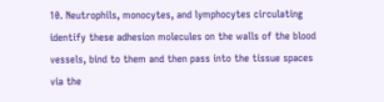10. Neutrophils, monocytes, and lymphocytes circulating identify these adhesion molecules on the walls of the blood vessels, bind to them and then pass into the tissue spaces via the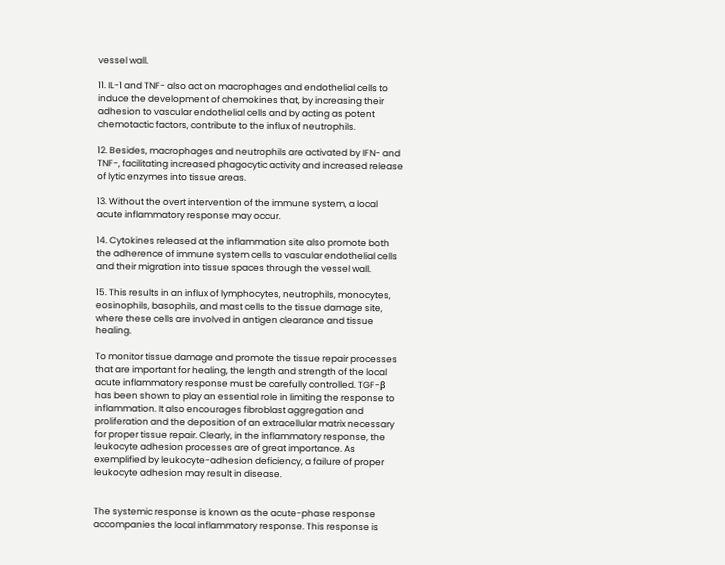vessel wall.

11. IL-1 and TNF- also act on macrophages and endothelial cells to induce the development of chemokines that, by increasing their adhesion to vascular endothelial cells and by acting as potent chemotactic factors, contribute to the influx of neutrophils.

12. Besides, macrophages and neutrophils are activated by IFN- and TNF-, facilitating increased phagocytic activity and increased release of lytic enzymes into tissue areas.

13. Without the overt intervention of the immune system, a local acute inflammatory response may occur.

14. Cytokines released at the inflammation site also promote both the adherence of immune system cells to vascular endothelial cells and their migration into tissue spaces through the vessel wall.

15. This results in an influx of lymphocytes, neutrophils, monocytes, eosinophils, basophils, and mast cells to the tissue damage site, where these cells are involved in antigen clearance and tissue healing.

To monitor tissue damage and promote the tissue repair processes that are important for healing, the length and strength of the local acute inflammatory response must be carefully controlled. TGF-β has been shown to play an essential role in limiting the response to inflammation. It also encourages fibroblast aggregation and proliferation and the deposition of an extracellular matrix necessary for proper tissue repair. Clearly, in the inflammatory response, the leukocyte adhesion processes are of great importance. As exemplified by leukocyte-adhesion deficiency, a failure of proper leukocyte adhesion may result in disease.


The systemic response is known as the acute-phase response accompanies the local inflammatory response. This response is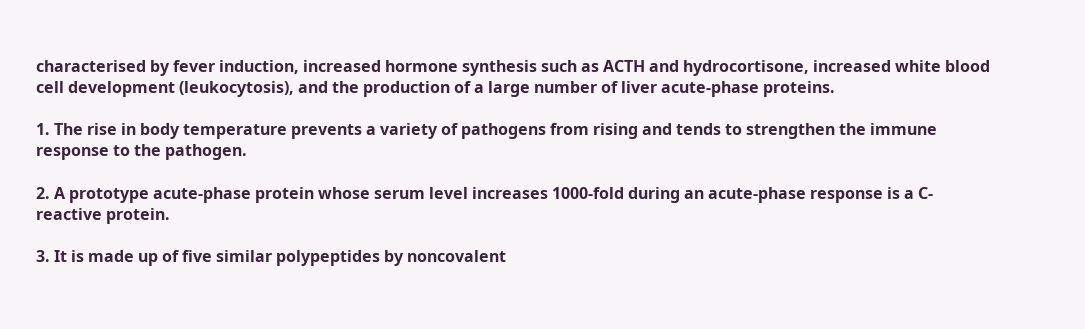characterised by fever induction, increased hormone synthesis such as ACTH and hydrocortisone, increased white blood cell development (leukocytosis), and the production of a large number of liver acute-phase proteins.

1. The rise in body temperature prevents a variety of pathogens from rising and tends to strengthen the immune response to the pathogen.

2. A prototype acute-phase protein whose serum level increases 1000-fold during an acute-phase response is a C-reactive protein.

3. It is made up of five similar polypeptides by noncovalent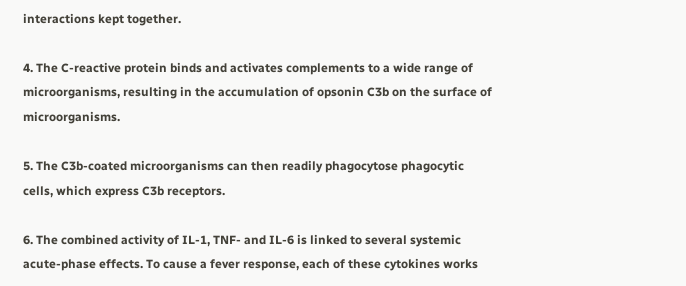interactions kept together.

4. The C-reactive protein binds and activates complements to a wide range of microorganisms, resulting in the accumulation of opsonin C3b on the surface of microorganisms.

5. The C3b-coated microorganisms can then readily phagocytose phagocytic cells, which express C3b receptors.

6. The combined activity of IL-1, TNF- and IL-6 is linked to several systemic acute-phase effects. To cause a fever response, each of these cytokines works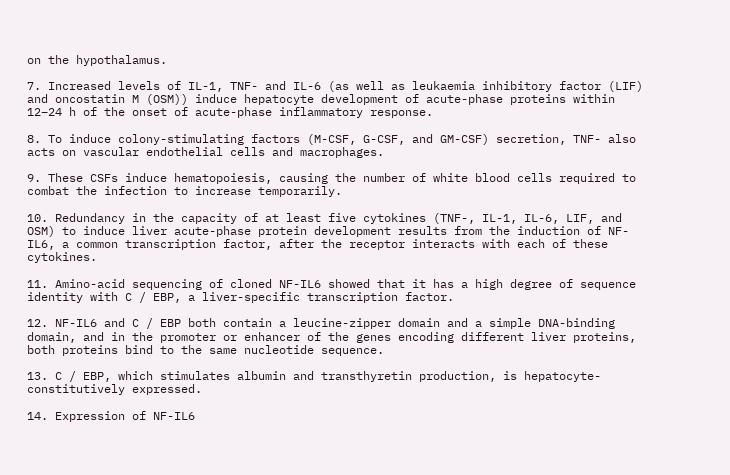on the hypothalamus.

7. Increased levels of IL-1, TNF- and IL-6 (as well as leukaemia inhibitory factor (LIF) and oncostatin M (OSM)) induce hepatocyte development of acute-phase proteins within 12–24 h of the onset of acute-phase inflammatory response.

8. To induce colony-stimulating factors (M-CSF, G-CSF, and GM-CSF) secretion, TNF- also acts on vascular endothelial cells and macrophages.

9. These CSFs induce hematopoiesis, causing the number of white blood cells required to combat the infection to increase temporarily.

10. Redundancy in the capacity of at least five cytokines (TNF-, IL-1, IL-6, LIF, and OSM) to induce liver acute-phase protein development results from the induction of NF-IL6, a common transcription factor, after the receptor interacts with each of these cytokines.

11. Amino-acid sequencing of cloned NF-IL6 showed that it has a high degree of sequence identity with C / EBP, a liver-specific transcription factor.

12. NF-IL6 and C / EBP both contain a leucine-zipper domain and a simple DNA-binding domain, and in the promoter or enhancer of the genes encoding different liver proteins, both proteins bind to the same nucleotide sequence.

13. C / EBP, which stimulates albumin and transthyretin production, is hepatocyte-constitutively expressed.

14. Expression of NF-IL6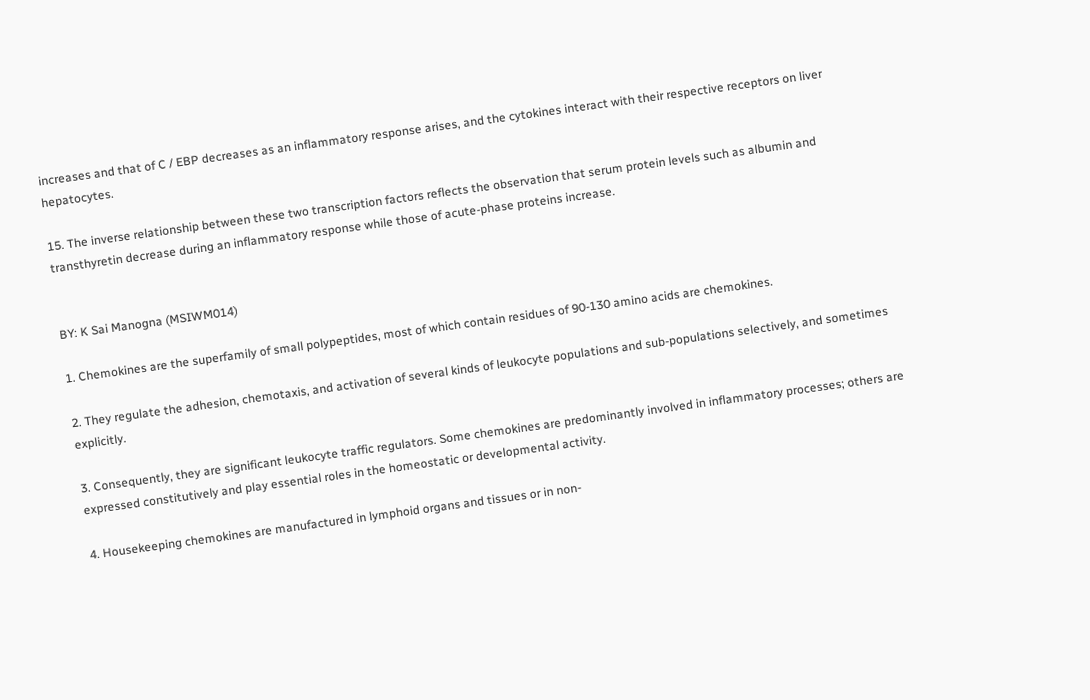increases and that of C / EBP decreases as an inflammatory response arises, and the cytokines interact with their respective receptors on liver hepatocytes.

15. The inverse relationship between these two transcription factors reflects the observation that serum protein levels such as albumin and transthyretin decrease during an inflammatory response while those of acute-phase proteins increase.


BY: K Sai Manogna (MSIWM014)

1. Chemokines are the superfamily of small polypeptides, most of which contain residues of 90-130 amino acids are chemokines.

2. They regulate the adhesion, chemotaxis, and activation of several kinds of leukocyte populations and sub-populations selectively, and sometimes explicitly.

3. Consequently, they are significant leukocyte traffic regulators. Some chemokines are predominantly involved in inflammatory processes; others are expressed constitutively and play essential roles in the homeostatic or developmental activity.

4. Housekeeping chemokines are manufactured in lymphoid organs and tissues or in non-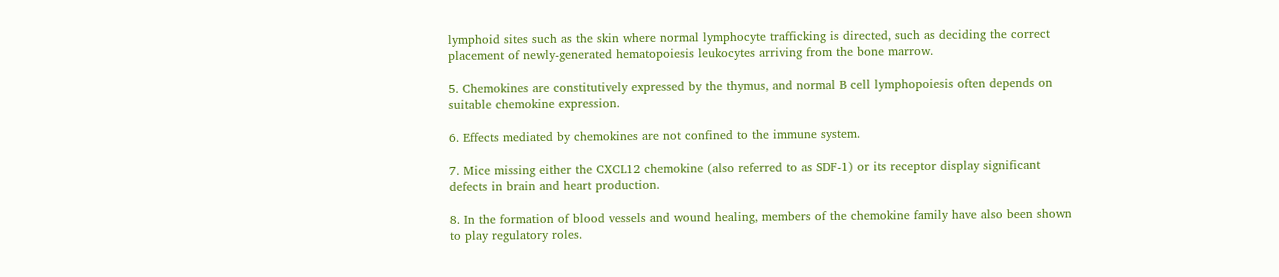lymphoid sites such as the skin where normal lymphocyte trafficking is directed, such as deciding the correct placement of newly-generated hematopoiesis leukocytes arriving from the bone marrow.

5. Chemokines are constitutively expressed by the thymus, and normal B cell lymphopoiesis often depends on suitable chemokine expression.

6. Effects mediated by chemokines are not confined to the immune system.

7. Mice missing either the CXCL12 chemokine (also referred to as SDF-1) or its receptor display significant defects in brain and heart production.

8. In the formation of blood vessels and wound healing, members of the chemokine family have also been shown to play regulatory roles.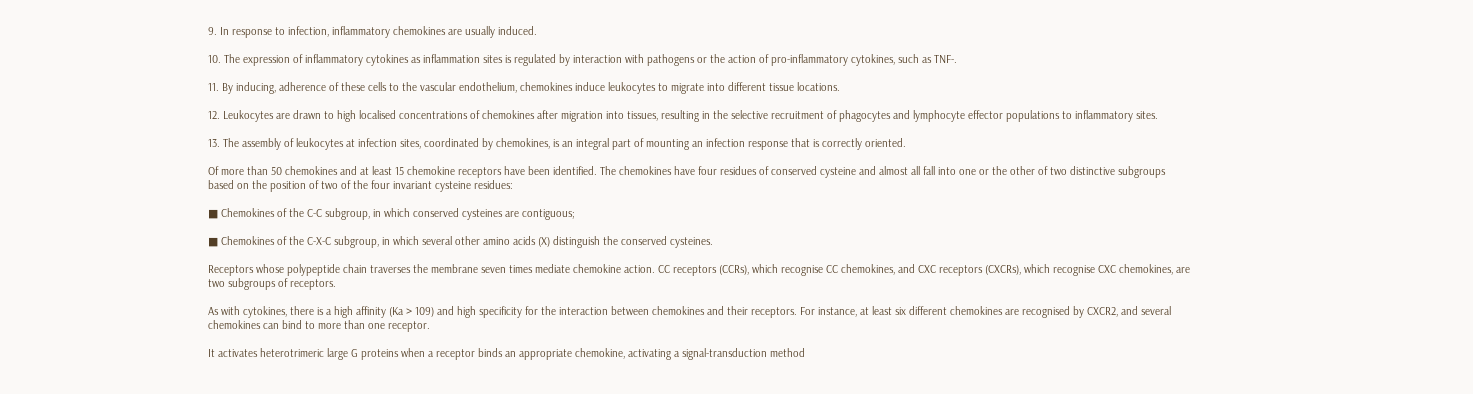9. In response to infection, inflammatory chemokines are usually induced.

10. The expression of inflammatory cytokines as inflammation sites is regulated by interaction with pathogens or the action of pro-inflammatory cytokines, such as TNF-.

11. By inducing, adherence of these cells to the vascular endothelium, chemokines induce leukocytes to migrate into different tissue locations.

12. Leukocytes are drawn to high localised concentrations of chemokines after migration into tissues, resulting in the selective recruitment of phagocytes and lymphocyte effector populations to inflammatory sites.

13. The assembly of leukocytes at infection sites, coordinated by chemokines, is an integral part of mounting an infection response that is correctly oriented.

Of more than 50 chemokines and at least 15 chemokine receptors have been identified. The chemokines have four residues of conserved cysteine and almost all fall into one or the other of two distinctive subgroups based on the position of two of the four invariant cysteine residues:

■ Chemokines of the C-C subgroup, in which conserved cysteines are contiguous;

■ Chemokines of the C-X-C subgroup, in which several other amino acids (X) distinguish the conserved cysteines.

Receptors whose polypeptide chain traverses the membrane seven times mediate chemokine action. CC receptors (CCRs), which recognise CC chemokines, and CXC receptors (CXCRs), which recognise CXC chemokines, are two subgroups of receptors.

As with cytokines, there is a high affinity (Ka > 109) and high specificity for the interaction between chemokines and their receptors. For instance, at least six different chemokines are recognised by CXCR2, and several chemokines can bind to more than one receptor.

It activates heterotrimeric large G proteins when a receptor binds an appropriate chemokine, activating a signal-transduction method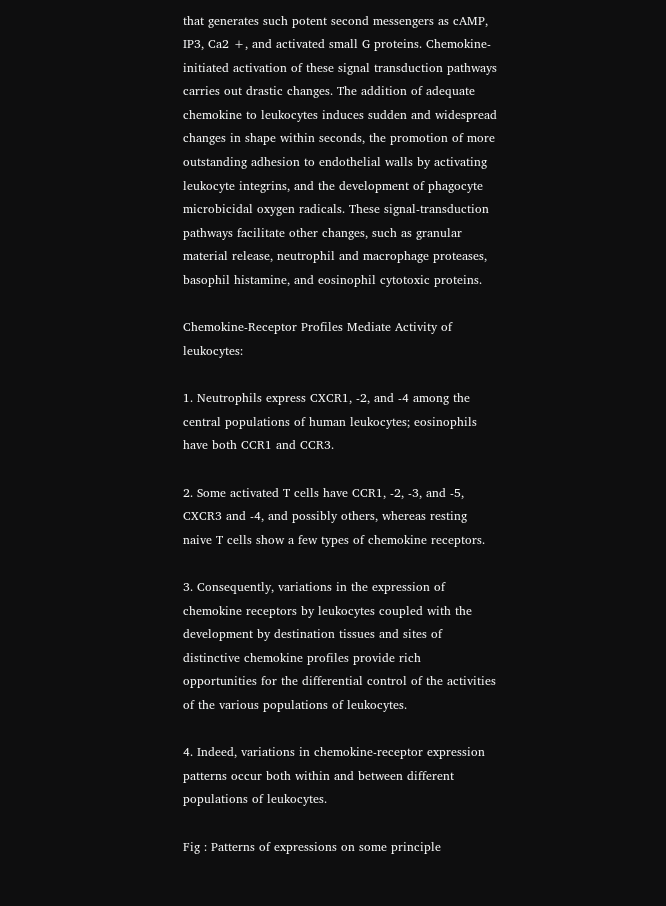that generates such potent second messengers as cAMP, IP3, Ca2 +, and activated small G proteins. Chemokine-initiated activation of these signal transduction pathways carries out drastic changes. The addition of adequate chemokine to leukocytes induces sudden and widespread changes in shape within seconds, the promotion of more outstanding adhesion to endothelial walls by activating leukocyte integrins, and the development of phagocyte microbicidal oxygen radicals. These signal-transduction pathways facilitate other changes, such as granular material release, neutrophil and macrophage proteases, basophil histamine, and eosinophil cytotoxic proteins.

Chemokine-Receptor Profiles Mediate Activity of leukocytes:

1. Neutrophils express CXCR1, -2, and -4 among the central populations of human leukocytes; eosinophils have both CCR1 and CCR3.

2. Some activated T cells have CCR1, -2, -3, and -5, CXCR3 and -4, and possibly others, whereas resting naive T cells show a few types of chemokine receptors.

3. Consequently, variations in the expression of chemokine receptors by leukocytes coupled with the development by destination tissues and sites of distinctive chemokine profiles provide rich opportunities for the differential control of the activities of the various populations of leukocytes.

4. Indeed, variations in chemokine-receptor expression patterns occur both within and between different populations of leukocytes.

Fig : Patterns of expressions on some principle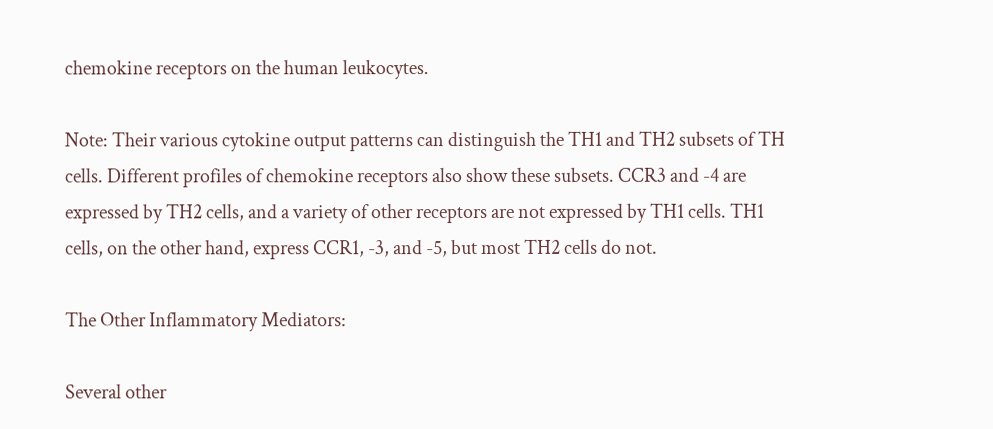chemokine receptors on the human leukocytes.

Note: Their various cytokine output patterns can distinguish the TH1 and TH2 subsets of TH cells. Different profiles of chemokine receptors also show these subsets. CCR3 and -4 are expressed by TH2 cells, and a variety of other receptors are not expressed by TH1 cells. TH1 cells, on the other hand, express CCR1, -3, and -5, but most TH2 cells do not.

The Other Inflammatory Mediators:

Several other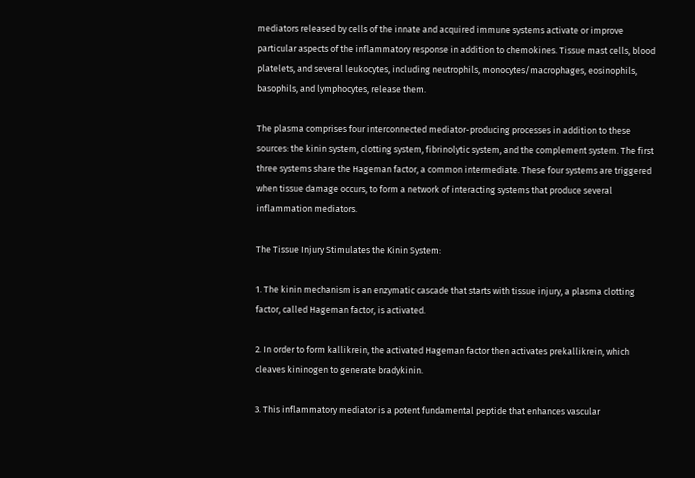mediators released by cells of the innate and acquired immune systems activate or improve particular aspects of the inflammatory response in addition to chemokines. Tissue mast cells, blood platelets, and several leukocytes, including neutrophils, monocytes/macrophages, eosinophils, basophils, and lymphocytes, release them.

The plasma comprises four interconnected mediator-producing processes in addition to these sources: the kinin system, clotting system, fibrinolytic system, and the complement system. The first three systems share the Hageman factor, a common intermediate. These four systems are triggered when tissue damage occurs, to form a network of interacting systems that produce several inflammation mediators.

The Tissue Injury Stimulates the Kinin System:

1. The kinin mechanism is an enzymatic cascade that starts with tissue injury, a plasma clotting factor, called Hageman factor, is activated.

2. In order to form kallikrein, the activated Hageman factor then activates prekallikrein, which cleaves kininogen to generate bradykinin.

3. This inflammatory mediator is a potent fundamental peptide that enhances vascular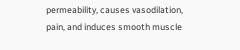permeability, causes vasodilation, pain, and induces smooth muscle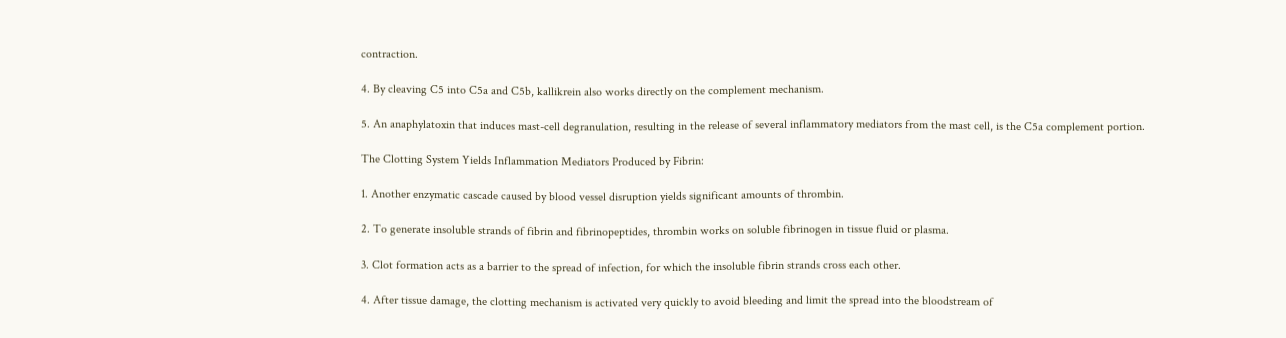contraction.

4. By cleaving C5 into C5a and C5b, kallikrein also works directly on the complement mechanism.

5. An anaphylatoxin that induces mast-cell degranulation, resulting in the release of several inflammatory mediators from the mast cell, is the C5a complement portion.

The Clotting System Yields Inflammation Mediators Produced by Fibrin:

1. Another enzymatic cascade caused by blood vessel disruption yields significant amounts of thrombin.

2. To generate insoluble strands of fibrin and fibrinopeptides, thrombin works on soluble fibrinogen in tissue fluid or plasma.

3. Clot formation acts as a barrier to the spread of infection, for which the insoluble fibrin strands cross each other.

4. After tissue damage, the clotting mechanism is activated very quickly to avoid bleeding and limit the spread into the bloodstream of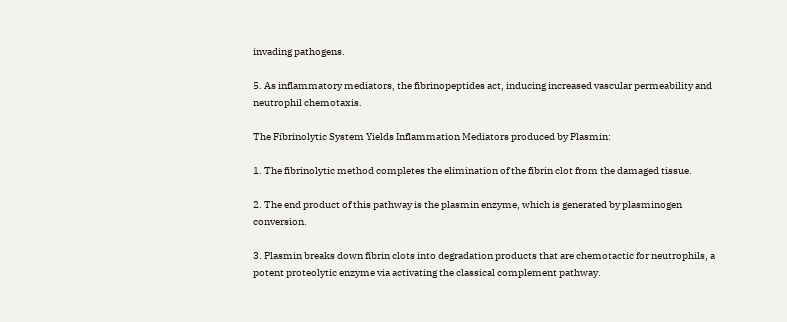invading pathogens.

5. As inflammatory mediators, the fibrinopeptides act, inducing increased vascular permeability and neutrophil chemotaxis.

The Fibrinolytic System Yields Inflammation Mediators produced by Plasmin:

1. The fibrinolytic method completes the elimination of the fibrin clot from the damaged tissue.

2. The end product of this pathway is the plasmin enzyme, which is generated by plasminogen conversion.

3. Plasmin breaks down fibrin clots into degradation products that are chemotactic for neutrophils, a potent proteolytic enzyme via activating the classical complement pathway.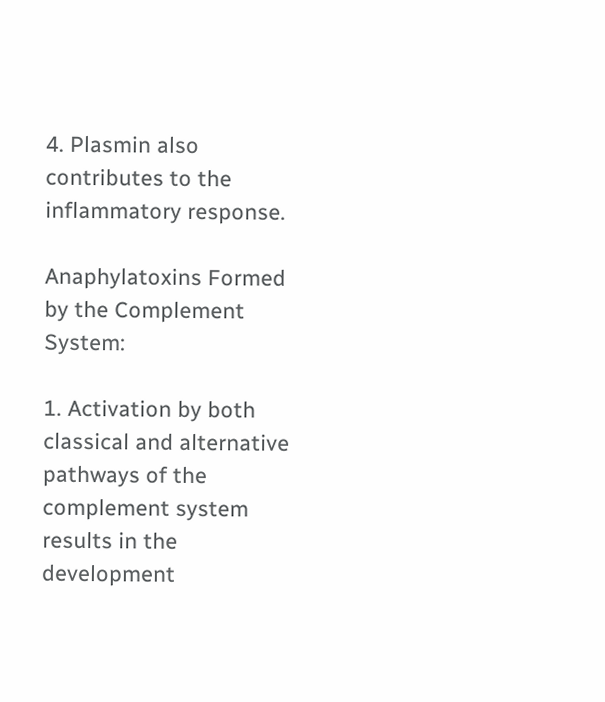4. Plasmin also contributes to the inflammatory response.

Anaphylatoxins Formed by the Complement System:

1. Activation by both classical and alternative pathways of the complement system results in the development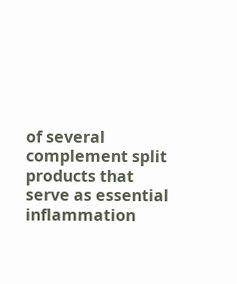of several complement split products that serve as essential inflammation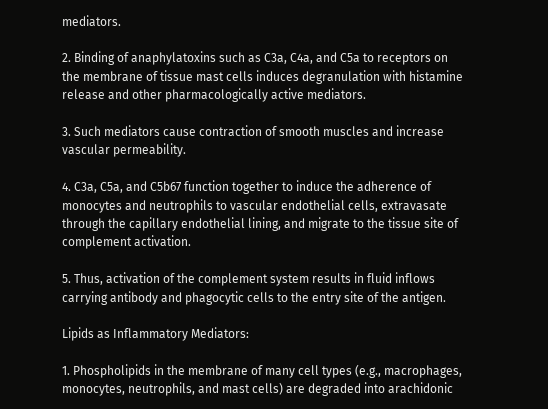mediators.

2. Binding of anaphylatoxins such as C3a, C4a, and C5a to receptors on the membrane of tissue mast cells induces degranulation with histamine release and other pharmacologically active mediators.

3. Such mediators cause contraction of smooth muscles and increase vascular permeability.

4. C3a, C5a, and C5b67 function together to induce the adherence of monocytes and neutrophils to vascular endothelial cells, extravasate through the capillary endothelial lining, and migrate to the tissue site of complement activation.

5. Thus, activation of the complement system results in fluid inflows carrying antibody and phagocytic cells to the entry site of the antigen.

Lipids as Inflammatory Mediators:

1. Phospholipids in the membrane of many cell types (e.g., macrophages, monocytes, neutrophils, and mast cells) are degraded into arachidonic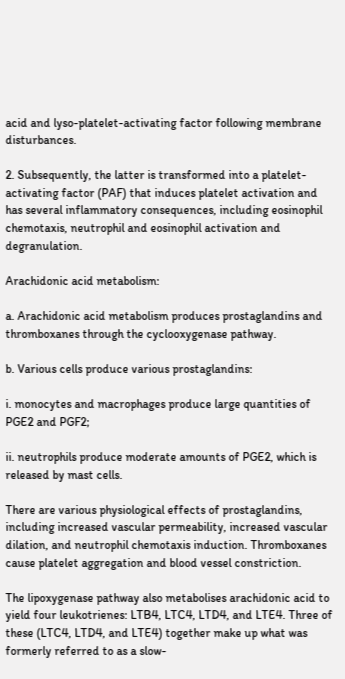acid and lyso-platelet-activating factor following membrane disturbances.

2. Subsequently, the latter is transformed into a platelet-activating factor (PAF) that induces platelet activation and has several inflammatory consequences, including eosinophil chemotaxis, neutrophil and eosinophil activation and degranulation.

Arachidonic acid metabolism:

a. Arachidonic acid metabolism produces prostaglandins and thromboxanes through the cyclooxygenase pathway.

b. Various cells produce various prostaglandins:

i. monocytes and macrophages produce large quantities of PGE2 and PGF2;

ii. neutrophils produce moderate amounts of PGE2, which is released by mast cells.

There are various physiological effects of prostaglandins, including increased vascular permeability, increased vascular dilation, and neutrophil chemotaxis induction. Thromboxanes cause platelet aggregation and blood vessel constriction.

The lipoxygenase pathway also metabolises arachidonic acid to yield four leukotrienes: LTB4, LTC4, LTD4, and LTE4. Three of these (LTC4, LTD4, and LTE4) together make up what was formerly referred to as a slow-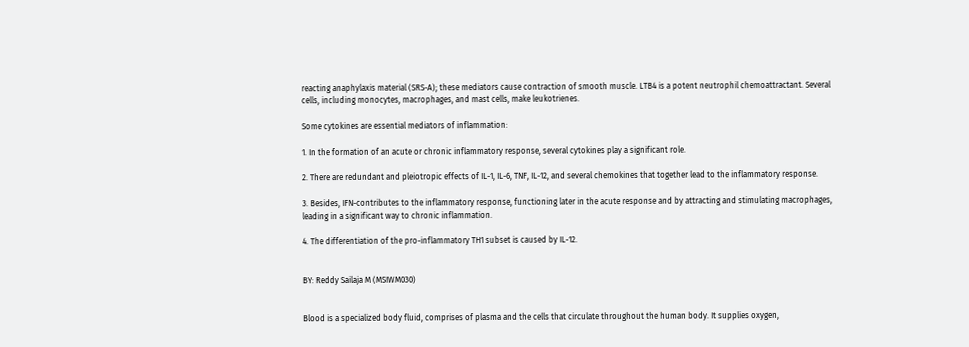reacting anaphylaxis material (SRS-A); these mediators cause contraction of smooth muscle. LTB4 is a potent neutrophil chemoattractant. Several cells, including monocytes, macrophages, and mast cells, make leukotrienes.

Some cytokines are essential mediators of inflammation:

1. In the formation of an acute or chronic inflammatory response, several cytokines play a significant role.

2. There are redundant and pleiotropic effects of IL-1, IL-6, TNF, IL-12, and several chemokines that together lead to the inflammatory response.

3. Besides, IFN-contributes to the inflammatory response, functioning later in the acute response and by attracting and stimulating macrophages, leading in a significant way to chronic inflammation.

4. The differentiation of the pro-inflammatory TH1 subset is caused by IL-12.


BY: Reddy Sailaja M (MSIWM030)


Blood is a specialized body fluid, comprises of plasma and the cells that circulate throughout the human body. It supplies oxygen,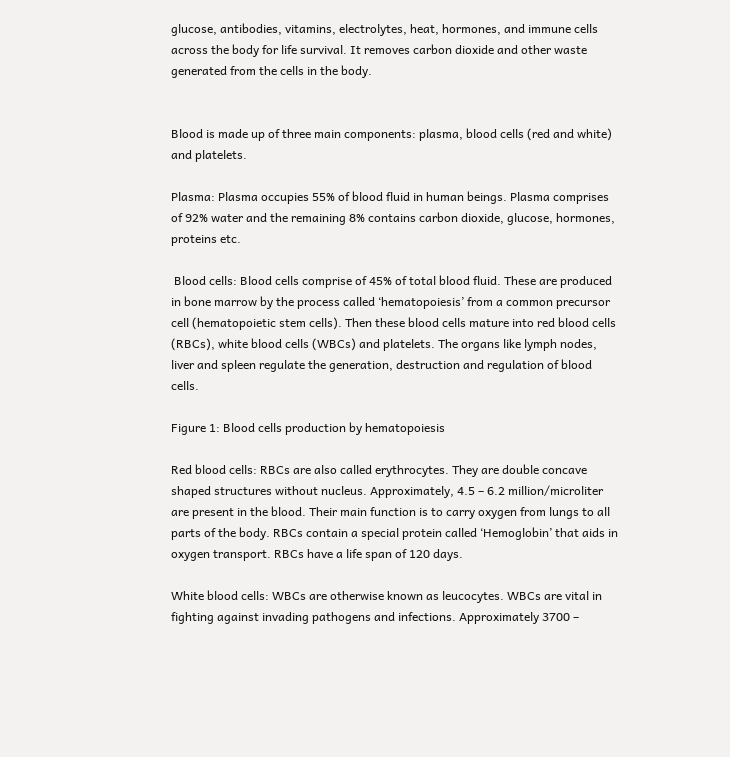glucose, antibodies, vitamins, electrolytes, heat, hormones, and immune cells across the body for life survival. It removes carbon dioxide and other waste generated from the cells in the body.


Blood is made up of three main components: plasma, blood cells (red and white) and platelets.

Plasma: Plasma occupies 55% of blood fluid in human beings. Plasma comprises of 92% water and the remaining 8% contains carbon dioxide, glucose, hormones, proteins etc.

 Blood cells: Blood cells comprise of 45% of total blood fluid. These are produced in bone marrow by the process called ‘hematopoiesis’ from a common precursor cell (hematopoietic stem cells). Then these blood cells mature into red blood cells (RBCs), white blood cells (WBCs) and platelets. The organs like lymph nodes, liver and spleen regulate the generation, destruction and regulation of blood cells.

Figure 1: Blood cells production by hematopoiesis

Red blood cells: RBCs are also called erythrocytes. They are double concave shaped structures without nucleus. Approximately, 4.5 – 6.2 million/microliter are present in the blood. Their main function is to carry oxygen from lungs to all parts of the body. RBCs contain a special protein called ‘Hemoglobin’ that aids in oxygen transport. RBCs have a life span of 120 days.

White blood cells: WBCs are otherwise known as leucocytes. WBCs are vital in fighting against invading pathogens and infections. Approximately 3700 –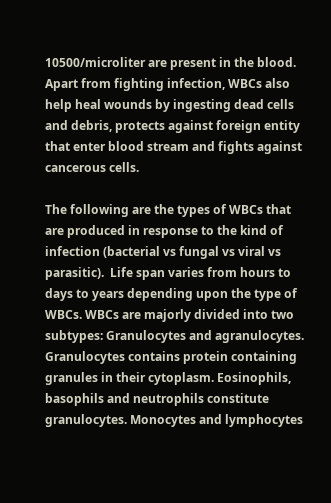10500/microliter are present in the blood. Apart from fighting infection, WBCs also help heal wounds by ingesting dead cells and debris, protects against foreign entity that enter blood stream and fights against cancerous cells.

The following are the types of WBCs that are produced in response to the kind of infection (bacterial vs fungal vs viral vs parasitic).  Life span varies from hours to days to years depending upon the type of WBCs. WBCs are majorly divided into two subtypes: Granulocytes and agranulocytes. Granulocytes contains protein containing granules in their cytoplasm. Eosinophils, basophils and neutrophils constitute granulocytes. Monocytes and lymphocytes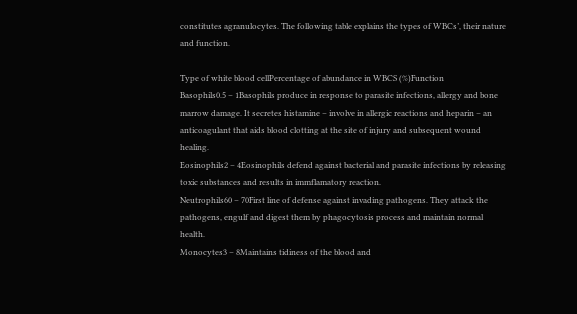constitutes agranulocytes. The following table explains the types of WBCs’, their nature and function.

Type of white blood cellPercentage of abundance in WBCS (%)Function
Basophils0.5 – 1Basophils produce in response to parasite infections, allergy and bone marrow damage. It secretes histamine – involve in allergic reactions and heparin – an anticoagulant that aids blood clotting at the site of injury and subsequent wound healing.
Eosinophils2 – 4Eosinophils defend against bacterial and parasite infections by releasing toxic substances and results in immflamatory reaction.
Neutrophils60 – 70First line of defense against invading pathogens. They attack the pathogens, engulf and digest them by phagocytosis process and maintain normal health.
Monocytes3 – 8Maintains tidiness of the blood and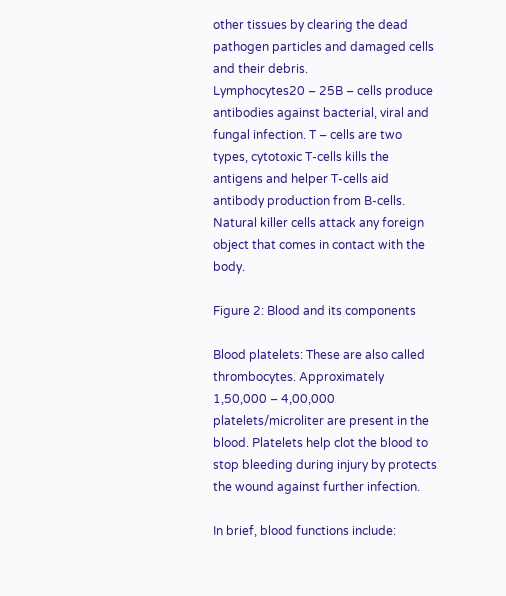other tissues by clearing the dead pathogen particles and damaged cells and their debris.
Lymphocytes20 – 25B – cells produce antibodies against bacterial, viral and fungal infection. T – cells are two types, cytotoxic T-cells kills the antigens and helper T-cells aid antibody production from B-cells. Natural killer cells attack any foreign object that comes in contact with the body.

Figure 2: Blood and its components

Blood platelets: These are also called thrombocytes. Approximately 1,50,000 – 4,00,000 platelets/microliter are present in the blood. Platelets help clot the blood to stop bleeding during injury by protects the wound against further infection.

In brief, blood functions include: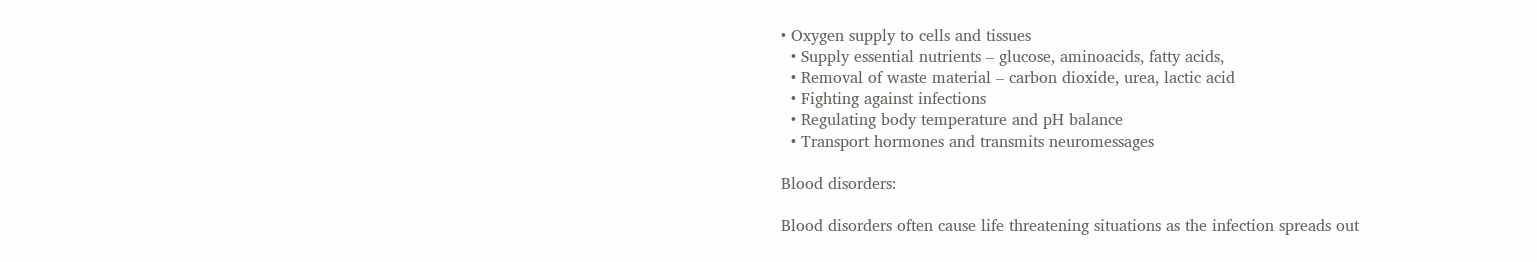• Oxygen supply to cells and tissues
  • Supply essential nutrients – glucose, aminoacids, fatty acids,
  • Removal of waste material – carbon dioxide, urea, lactic acid
  • Fighting against infections
  • Regulating body temperature and pH balance
  • Transport hormones and transmits neuromessages

Blood disorders:

Blood disorders often cause life threatening situations as the infection spreads out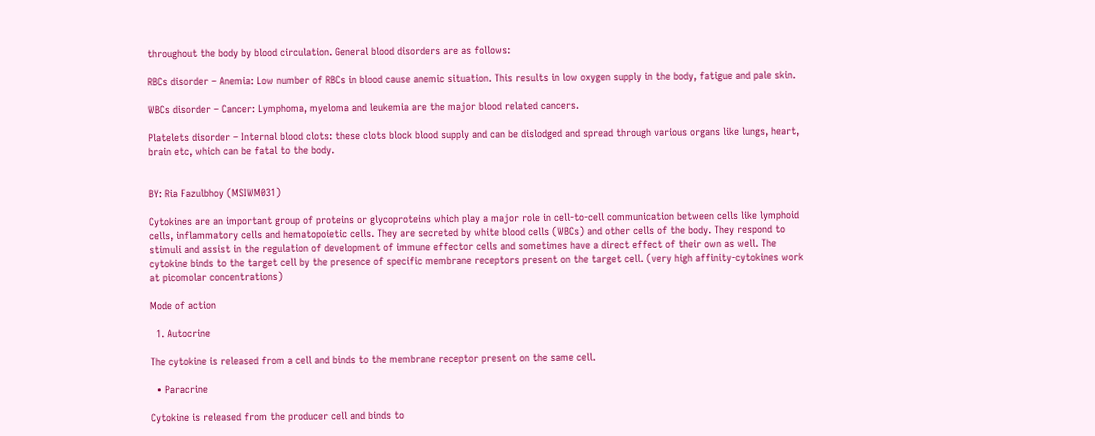throughout the body by blood circulation. General blood disorders are as follows:

RBCs disorder – Anemia: Low number of RBCs in blood cause anemic situation. This results in low oxygen supply in the body, fatigue and pale skin.

WBCs disorder – Cancer: Lymphoma, myeloma and leukemia are the major blood related cancers.

Platelets disorder – Internal blood clots: these clots block blood supply and can be dislodged and spread through various organs like lungs, heart, brain etc, which can be fatal to the body.


BY: Ria Fazulbhoy (MSIWM031)

Cytokines are an important group of proteins or glycoproteins which play a major role in cell-to-cell communication between cells like lymphoid cells, inflammatory cells and hematopoietic cells. They are secreted by white blood cells (WBCs) and other cells of the body. They respond to stimuli and assist in the regulation of development of immune effector cells and sometimes have a direct effect of their own as well. The cytokine binds to the target cell by the presence of specific membrane receptors present on the target cell. (very high affinity-cytokines work at picomolar concentrations)

Mode of action

  1. Autocrine

The cytokine is released from a cell and binds to the membrane receptor present on the same cell.

  • Paracrine

Cytokine is released from the producer cell and binds to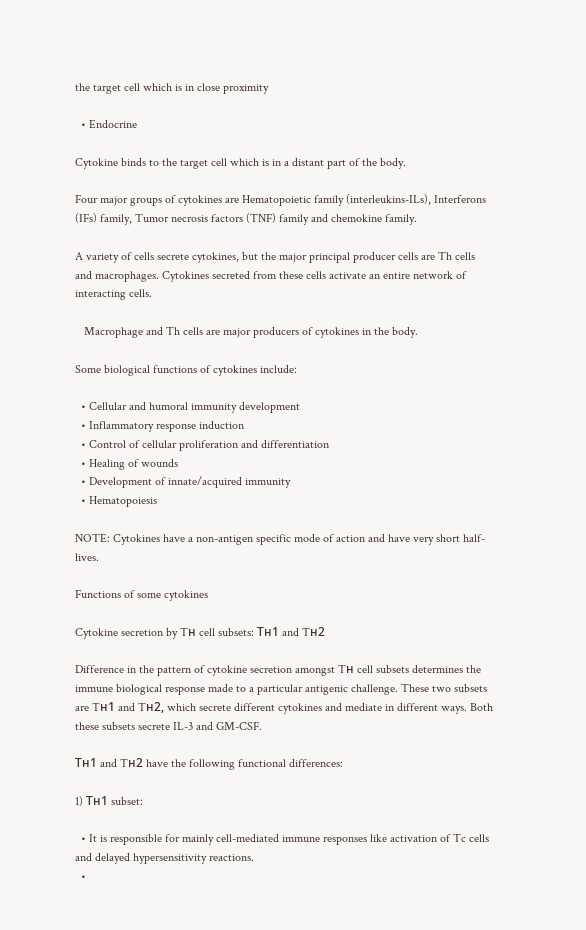the target cell which is in close proximity

  • Endocrine

Cytokine binds to the target cell which is in a distant part of the body.

Four major groups of cytokines are Hematopoietic family (interleukins-ILs), Interferons (IFs) family, Tumor necrosis factors (TNF) family and chemokine family.

A variety of cells secrete cytokines, but the major principal producer cells are Th cells and macrophages. Cytokines secreted from these cells activate an entire network of interacting cells.

   Macrophage and Th cells are major producers of cytokines in the body.

Some biological functions of cytokines include:

  • Cellular and humoral immunity development
  • Inflammatory response induction
  • Control of cellular proliferation and differentiation
  • Healing of wounds
  • Development of innate/acquired immunity
  • Hematopoiesis

NOTE: Cytokines have a non-antigen specific mode of action and have very short half-lives.

Functions of some cytokines

Cytokine secretion by Tн cell subsets: Tн1 and Tн2

Difference in the pattern of cytokine secretion amongst Tн cell subsets determines the immune biological response made to a particular antigenic challenge. These two subsets are Tн1 and Tн2, which secrete different cytokines and mediate in different ways. Both these subsets secrete IL-3 and GM-CSF.

Tн1 and Tн2 have the following functional differences:

1) Tн1 subset:

  • It is responsible for mainly cell-mediated immune responses like activation of Tc cells and delayed hypersensitivity reactions.
  •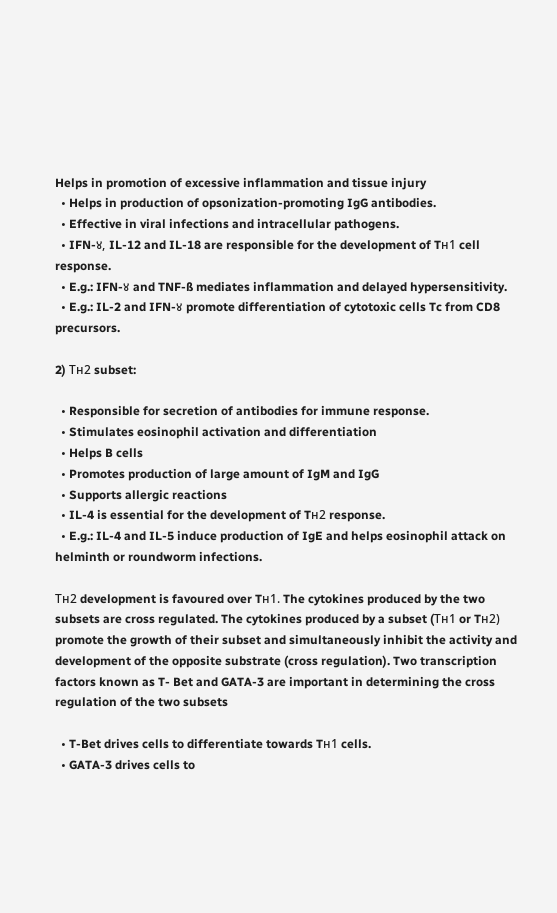Helps in promotion of excessive inflammation and tissue injury
  • Helps in production of opsonization-promoting IgG antibodies.
  • Effective in viral infections and intracellular pathogens.
  • IFN-४, IL-12 and IL-18 are responsible for the development of Tн1 cell response.
  • E.g.: IFN-४ and TNF-ß mediates inflammation and delayed hypersensitivity.
  • E.g.: IL-2 and IFN-४ promote differentiation of cytotoxic cells Tc from CD8 precursors.

2) Tн2 subset:

  • Responsible for secretion of antibodies for immune response.
  • Stimulates eosinophil activation and differentiation
  • Helps B cells
  • Promotes production of large amount of IgM and IgG
  • Supports allergic reactions
  • IL-4 is essential for the development of Tн2 response.
  • E.g.: IL-4 and IL-5 induce production of IgE and helps eosinophil attack on helminth or roundworm infections.

Tн2 development is favoured over Tн1. The cytokines produced by the two subsets are cross regulated. The cytokines produced by a subset (Tн1 or Tн2) promote the growth of their subset and simultaneously inhibit the activity and development of the opposite substrate (cross regulation). Two transcription factors known as T- Bet and GATA-3 are important in determining the cross regulation of the two subsets

  • T-Bet drives cells to differentiate towards Tн1 cells.
  • GATA-3 drives cells to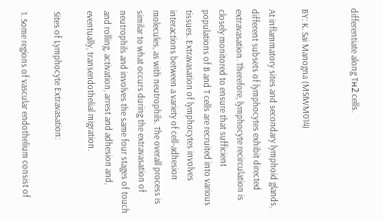differentiate along Tн2 cells.


BY: K. Sai Manogna (MSIWM014)

At inflammatory sites and secondary lymphoid glands, different subsets of lymphocytes exhibit directed extravasation. Therefore, lymphocyte recirculation is closely monitored to ensure that sufficient populations of B and T cells are recruited into various tissues. Extravasation of lymphocytes involves interactions between a variety of cell-adhesion molecules, as with neutrophils. The overall process is similar to what occurs during the extravasation of neutrophils and involves the same four stages of touch and rolling, activation, arrest and adhesion and, eventually, transendothelial migration.

Sites of Lymphocyte Extravasation:

1. Some regions of vascular endothelium consist of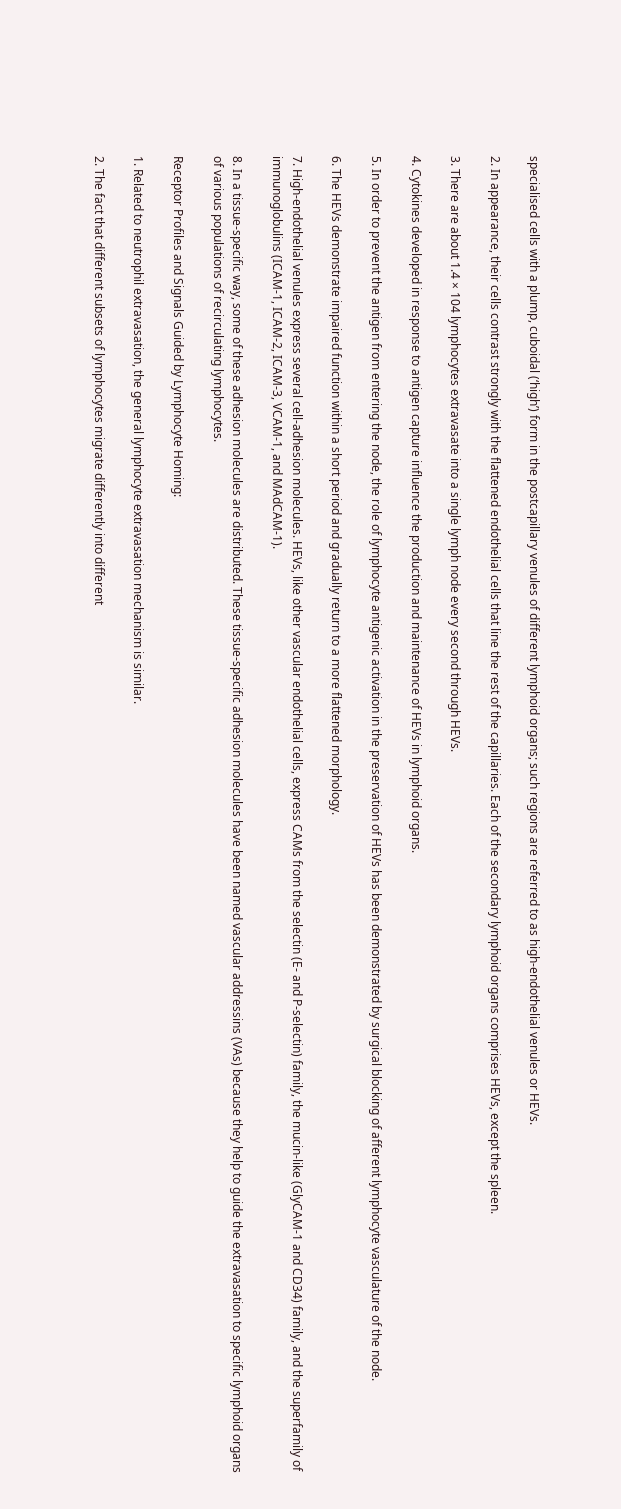specialised cells with a plump, cuboidal (‘high’) form in the postcapillary venules of different lymphoid organs; such regions are referred to as high-endothelial venules or HEVs.

2. In appearance, their cells contrast strongly with the flattened endothelial cells that line the rest of the capillaries. Each of the secondary lymphoid organs comprises HEVs, except the spleen.

3. There are about 1.4 × 104 lymphocytes extravasate into a single lymph node every second through HEVs.

4. Cytokines developed in response to antigen capture influence the production and maintenance of HEVs in lymphoid organs.

5. In order to prevent the antigen from entering the node, the role of lymphocyte antigenic activation in the preservation of HEVs has been demonstrated by surgical blocking of afferent lymphocyte vasculature of the node.

6. The HEVs demonstrate impaired function within a short period and gradually return to a more flattened morphology.

7. High-endothelial venules express several cell-adhesion molecules. HEVs, like other vascular endothelial cells, express CAMs from the selectin (E- and P-selectin) family, the mucin-like (GlyCAM-1 and CD34) family, and the superfamily of immunoglobulins (ICAM-1, ICAM-2, ICAM-3, VCAM-1, and MAdCAM-1).

8. In a tissue-specific way, some of these adhesion molecules are distributed. These tissue-specific adhesion molecules have been named vascular addressins (VAs) because they help to guide the extravasation to specific lymphoid organs of various populations of recirculating lymphocytes.

Receptor Profiles and Signals Guided by Lymphocyte Homing:

1. Related to neutrophil extravasation, the general lymphocyte extravasation mechanism is similar.

2. The fact that different subsets of lymphocytes migrate differently into different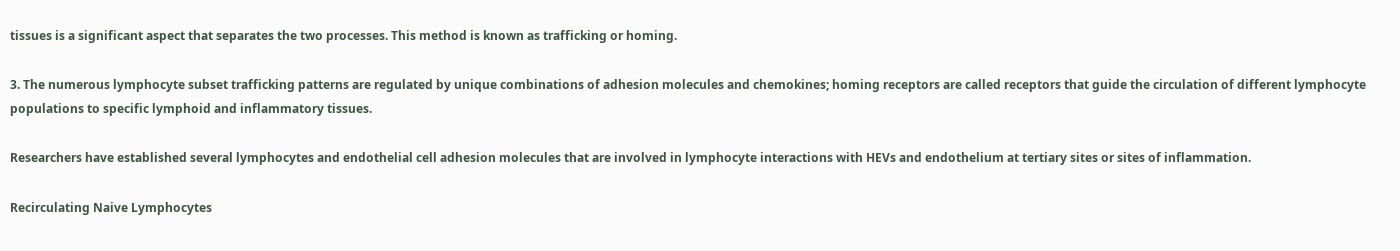tissues is a significant aspect that separates the two processes. This method is known as trafficking or homing.

3. The numerous lymphocyte subset trafficking patterns are regulated by unique combinations of adhesion molecules and chemokines; homing receptors are called receptors that guide the circulation of different lymphocyte populations to specific lymphoid and inflammatory tissues.

Researchers have established several lymphocytes and endothelial cell adhesion molecules that are involved in lymphocyte interactions with HEVs and endothelium at tertiary sites or sites of inflammation.

Recirculating Naive Lymphocytes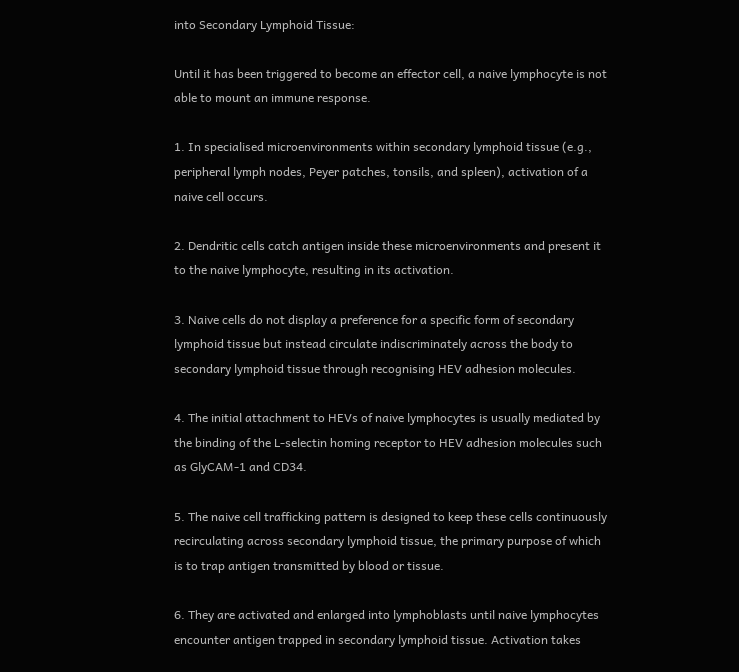into Secondary Lymphoid Tissue:

Until it has been triggered to become an effector cell, a naive lymphocyte is not able to mount an immune response.

1. In specialised microenvironments within secondary lymphoid tissue (e.g., peripheral lymph nodes, Peyer patches, tonsils, and spleen), activation of a naive cell occurs.

2. Dendritic cells catch antigen inside these microenvironments and present it to the naive lymphocyte, resulting in its activation.

3. Naive cells do not display a preference for a specific form of secondary lymphoid tissue but instead circulate indiscriminately across the body to secondary lymphoid tissue through recognising HEV adhesion molecules.

4. The initial attachment to HEVs of naive lymphocytes is usually mediated by the binding of the L-selectin homing receptor to HEV adhesion molecules such as GlyCAM-1 and CD34.

5. The naive cell trafficking pattern is designed to keep these cells continuously recirculating across secondary lymphoid tissue, the primary purpose of which is to trap antigen transmitted by blood or tissue.

6. They are activated and enlarged into lymphoblasts until naive lymphocytes encounter antigen trapped in secondary lymphoid tissue. Activation takes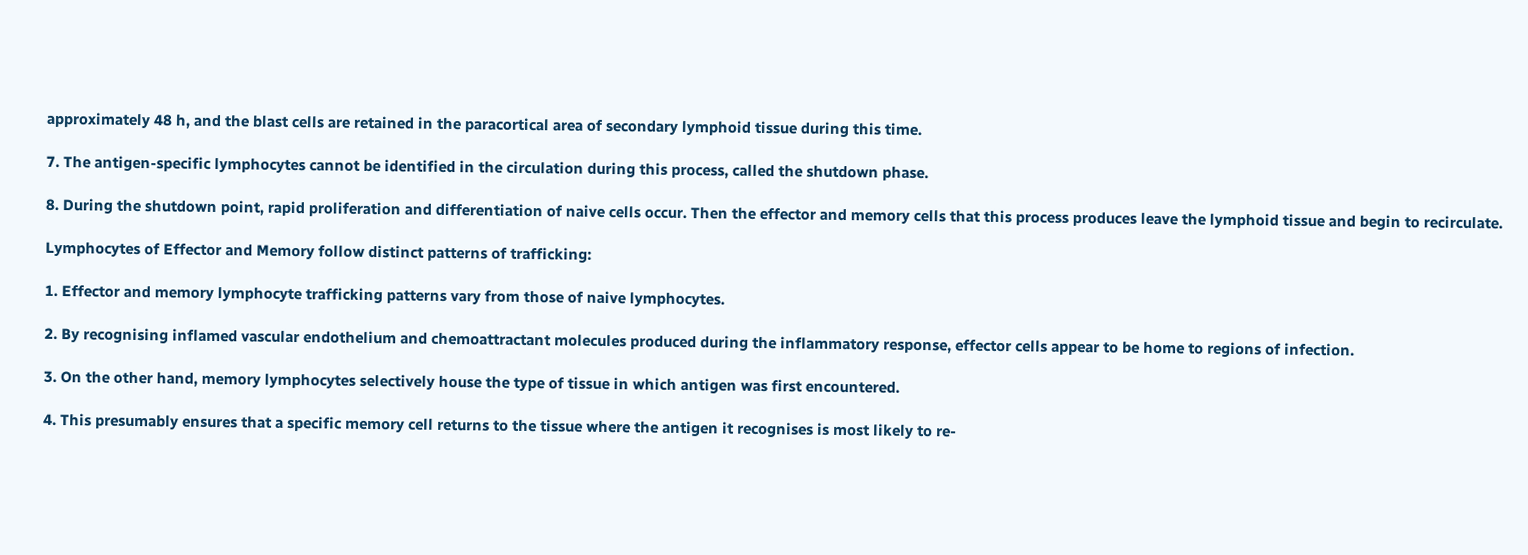approximately 48 h, and the blast cells are retained in the paracortical area of secondary lymphoid tissue during this time.

7. The antigen-specific lymphocytes cannot be identified in the circulation during this process, called the shutdown phase.

8. During the shutdown point, rapid proliferation and differentiation of naive cells occur. Then the effector and memory cells that this process produces leave the lymphoid tissue and begin to recirculate.

Lymphocytes of Effector and Memory follow distinct patterns of trafficking:

1. Effector and memory lymphocyte trafficking patterns vary from those of naive lymphocytes.

2. By recognising inflamed vascular endothelium and chemoattractant molecules produced during the inflammatory response, effector cells appear to be home to regions of infection.

3. On the other hand, memory lymphocytes selectively house the type of tissue in which antigen was first encountered.

4. This presumably ensures that a specific memory cell returns to the tissue where the antigen it recognises is most likely to re-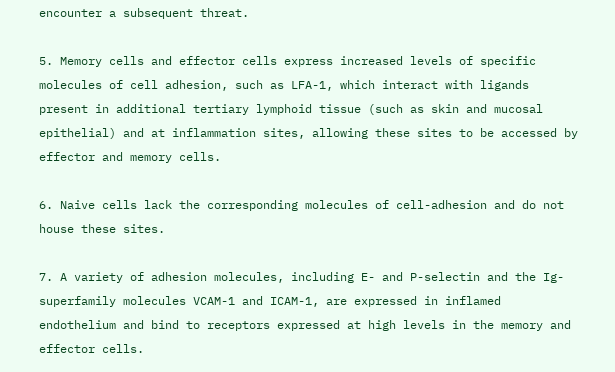encounter a subsequent threat.

5. Memory cells and effector cells express increased levels of specific molecules of cell adhesion, such as LFA-1, which interact with ligands present in additional tertiary lymphoid tissue (such as skin and mucosal epithelial) and at inflammation sites, allowing these sites to be accessed by effector and memory cells.

6. Naive cells lack the corresponding molecules of cell-adhesion and do not house these sites.

7. A variety of adhesion molecules, including E- and P-selectin and the Ig-superfamily molecules VCAM-1 and ICAM-1, are expressed in inflamed endothelium and bind to receptors expressed at high levels in the memory and effector cells.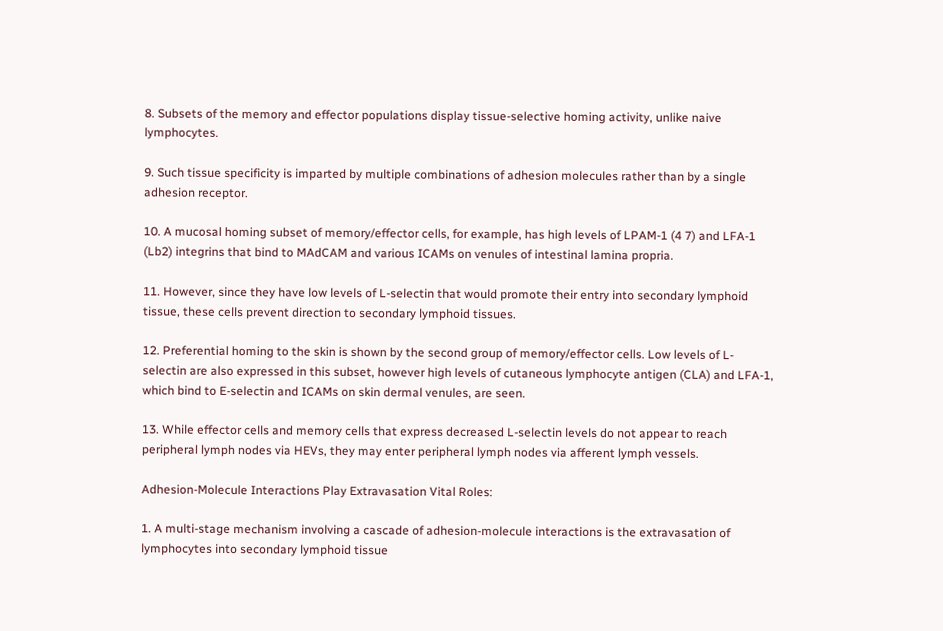8. Subsets of the memory and effector populations display tissue-selective homing activity, unlike naive lymphocytes.

9. Such tissue specificity is imparted by multiple combinations of adhesion molecules rather than by a single adhesion receptor.

10. A mucosal homing subset of memory/effector cells, for example, has high levels of LPAM-1 (4 7) and LFA-1 (Lb2) integrins that bind to MAdCAM and various ICAMs on venules of intestinal lamina propria.

11. However, since they have low levels of L-selectin that would promote their entry into secondary lymphoid tissue, these cells prevent direction to secondary lymphoid tissues.

12. Preferential homing to the skin is shown by the second group of memory/effector cells. Low levels of L-selectin are also expressed in this subset, however high levels of cutaneous lymphocyte antigen (CLA) and LFA-1, which bind to E-selectin and ICAMs on skin dermal venules, are seen.

13. While effector cells and memory cells that express decreased L-selectin levels do not appear to reach peripheral lymph nodes via HEVs, they may enter peripheral lymph nodes via afferent lymph vessels.

Adhesion-Molecule Interactions Play Extravasation Vital Roles:

1. A multi-stage mechanism involving a cascade of adhesion-molecule interactions is the extravasation of lymphocytes into secondary lymphoid tissue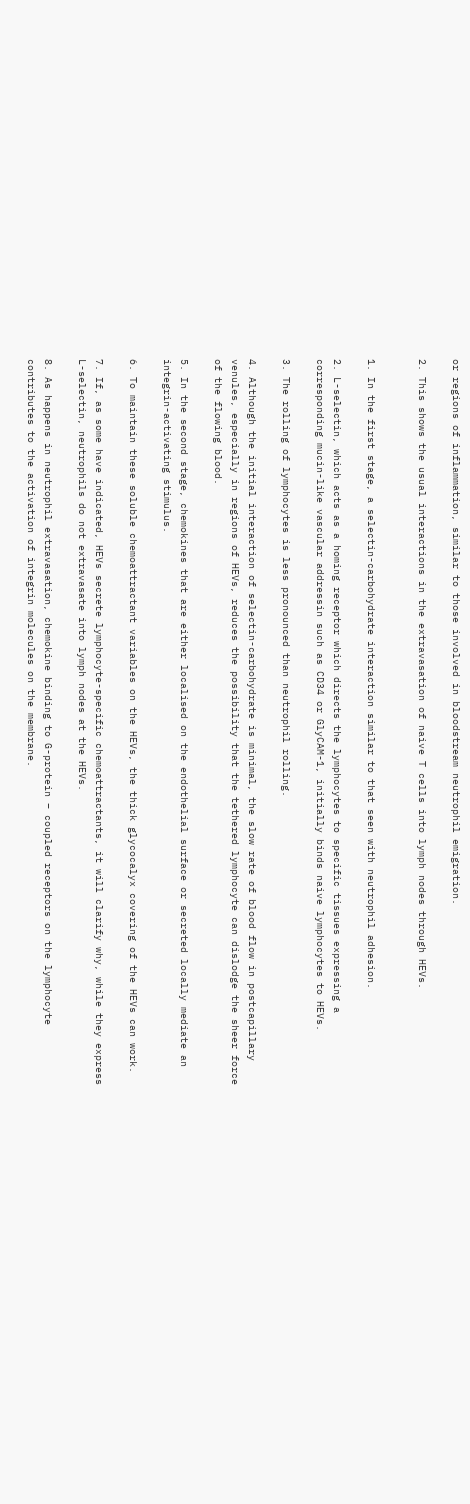or regions of inflammation, similar to those involved in bloodstream neutrophil emigration.

2. This shows the usual interactions in the extravasation of naive T cells into lymph nodes through HEVs.


1. In the first stage, a selectin-carbohydrate interaction similar to that seen with neutrophil adhesion.

2. L-selectin, which acts as a homing receptor which directs the lymphocytes to specific tissues expressing a corresponding mucin-like vascular addressin such as CD34 or GlyCAM-1, initially binds naive lymphocytes to HEVs.

3. The rolling of lymphocytes is less pronounced than neutrophil rolling.

4. Although the initial interaction of selectin-carbohydrate is minimal, the slow rate of blood flow in postcapillary venules, especially in regions of HEVs, reduces the possibility that the tethered lymphocyte can dislodge the sheer force of the flowing blood.

5. In the second stage, chemokines that are either localised on the endothelial surface or secreted locally mediate an integrin-activating stimulus.

6. To maintain these soluble chemoattractant variables on the HEVs, the thick glycocalyx covering of the HEVs can work.

7. If, as some have indicated, HEVs secrete lymphocyte-specific chemoattractants, it will clarify why, while they express L-selectin, neutrophils do not extravasate into lymph nodes at the HEVs.

8. As happens in neutrophil extravasation, chemokine binding to G-protein – coupled receptors on the lymphocyte contributes to the activation of integrin molecules on the membrane.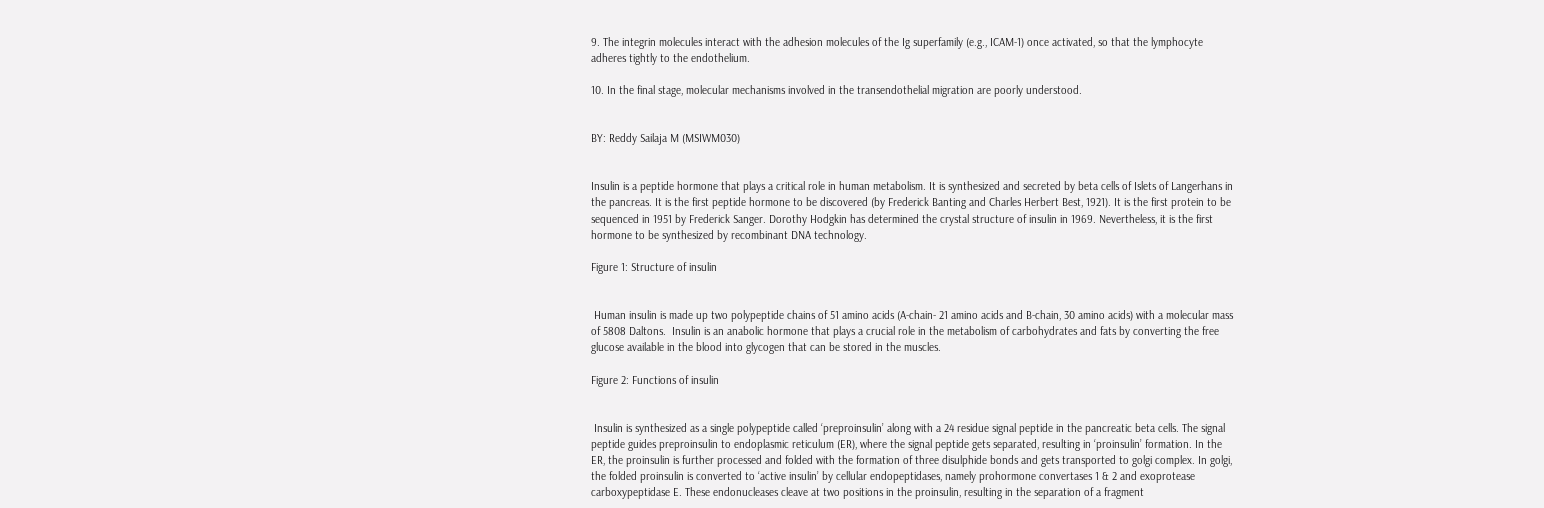9. The integrin molecules interact with the adhesion molecules of the Ig superfamily (e.g., ICAM-1) once activated, so that the lymphocyte adheres tightly to the endothelium.

10. In the final stage, molecular mechanisms involved in the transendothelial migration are poorly understood.


BY: Reddy Sailaja M (MSIWM030)


Insulin is a peptide hormone that plays a critical role in human metabolism. It is synthesized and secreted by beta cells of Islets of Langerhans in the pancreas. It is the first peptide hormone to be discovered (by Frederick Banting and Charles Herbert Best, 1921). It is the first protein to be sequenced in 1951 by Frederick Sanger. Dorothy Hodgkin has determined the crystal structure of insulin in 1969. Nevertheless, it is the first hormone to be synthesized by recombinant DNA technology.

Figure 1: Structure of insulin


 Human insulin is made up two polypeptide chains of 51 amino acids (A-chain- 21 amino acids and B-chain, 30 amino acids) with a molecular mass of 5808 Daltons.  Insulin is an anabolic hormone that plays a crucial role in the metabolism of carbohydrates and fats by converting the free glucose available in the blood into glycogen that can be stored in the muscles.

Figure 2: Functions of insulin


 Insulin is synthesized as a single polypeptide called ‘preproinsulin’ along with a 24 residue signal peptide in the pancreatic beta cells. The signal peptide guides preproinsulin to endoplasmic reticulum (ER), where the signal peptide gets separated, resulting in ‘proinsulin’ formation. In the ER, the proinsulin is further processed and folded with the formation of three disulphide bonds and gets transported to golgi complex. In golgi, the folded proinsulin is converted to ‘active insulin’ by cellular endopeptidases, namely prohormone convertases 1 & 2 and exoprotease carboxypeptidase E. These endonucleases cleave at two positions in the proinsulin, resulting in the separation of a fragment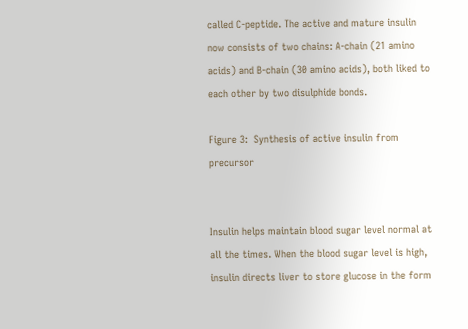called C-peptide. The active and mature insulin now consists of two chains: A-chain (21 amino acids) and B-chain (30 amino acids), both liked to each other by two disulphide bonds.

Figure 3:  Synthesis of active insulin from precursor


Insulin helps maintain blood sugar level normal at all the times. When the blood sugar level is high, insulin directs liver to store glucose in the form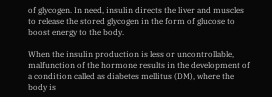of glycogen. In need, insulin directs the liver and muscles to release the stored glycogen in the form of glucose to boost energy to the body.

When the insulin production is less or uncontrollable, malfunction of the hormone results in the development of a condition called as diabetes mellitus (DM), where the body is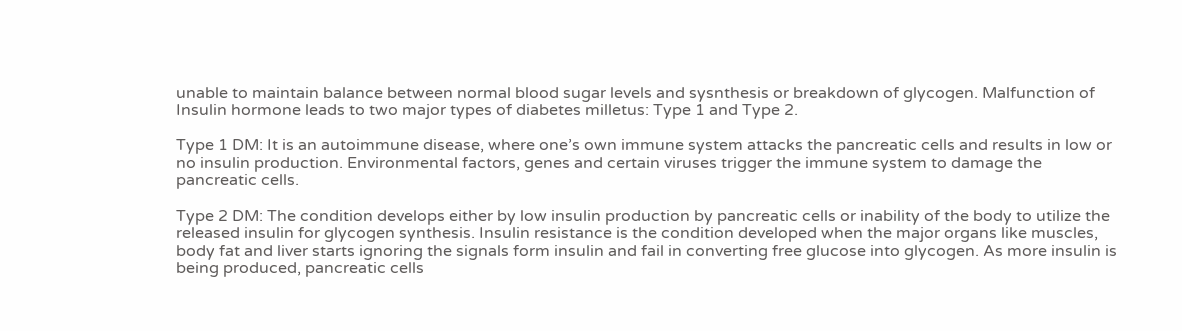unable to maintain balance between normal blood sugar levels and sysnthesis or breakdown of glycogen. Malfunction of Insulin hormone leads to two major types of diabetes milletus: Type 1 and Type 2.

Type 1 DM: It is an autoimmune disease, where one’s own immune system attacks the pancreatic cells and results in low or no insulin production. Environmental factors, genes and certain viruses trigger the immune system to damage the pancreatic cells.

Type 2 DM: The condition develops either by low insulin production by pancreatic cells or inability of the body to utilize the released insulin for glycogen synthesis. Insulin resistance is the condition developed when the major organs like muscles, body fat and liver starts ignoring the signals form insulin and fail in converting free glucose into glycogen. As more insulin is being produced, pancreatic cells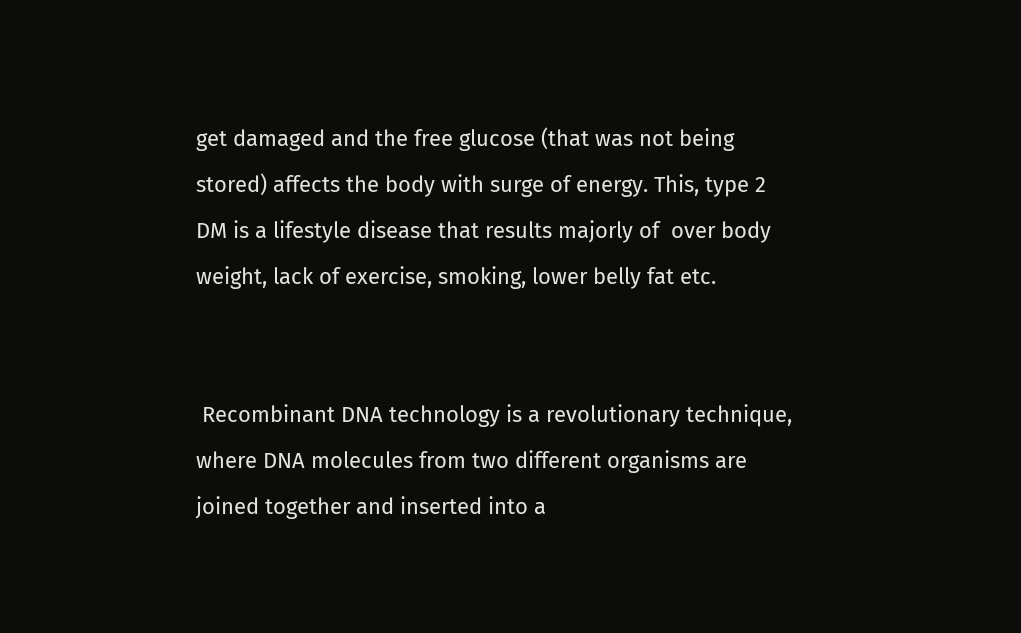get damaged and the free glucose (that was not being stored) affects the body with surge of energy. This, type 2 DM is a lifestyle disease that results majorly of  over body weight, lack of exercise, smoking, lower belly fat etc.


 Recombinant DNA technology is a revolutionary technique, where DNA molecules from two different organisms are joined together and inserted into a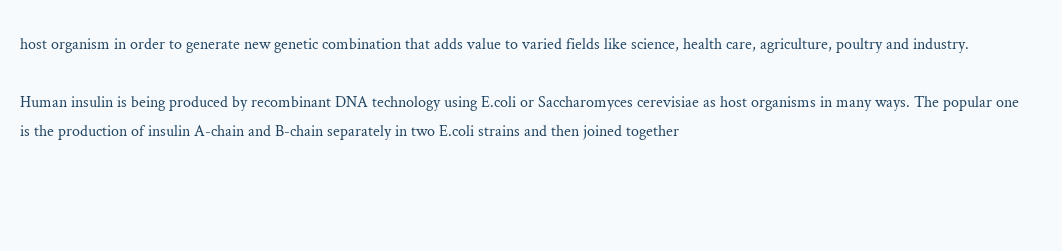host organism in order to generate new genetic combination that adds value to varied fields like science, health care, agriculture, poultry and industry.

Human insulin is being produced by recombinant DNA technology using E.coli or Saccharomyces cerevisiae as host organisms in many ways. The popular one is the production of insulin A-chain and B-chain separately in two E.coli strains and then joined together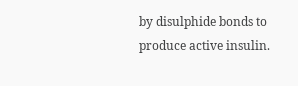by disulphide bonds to produce active insulin.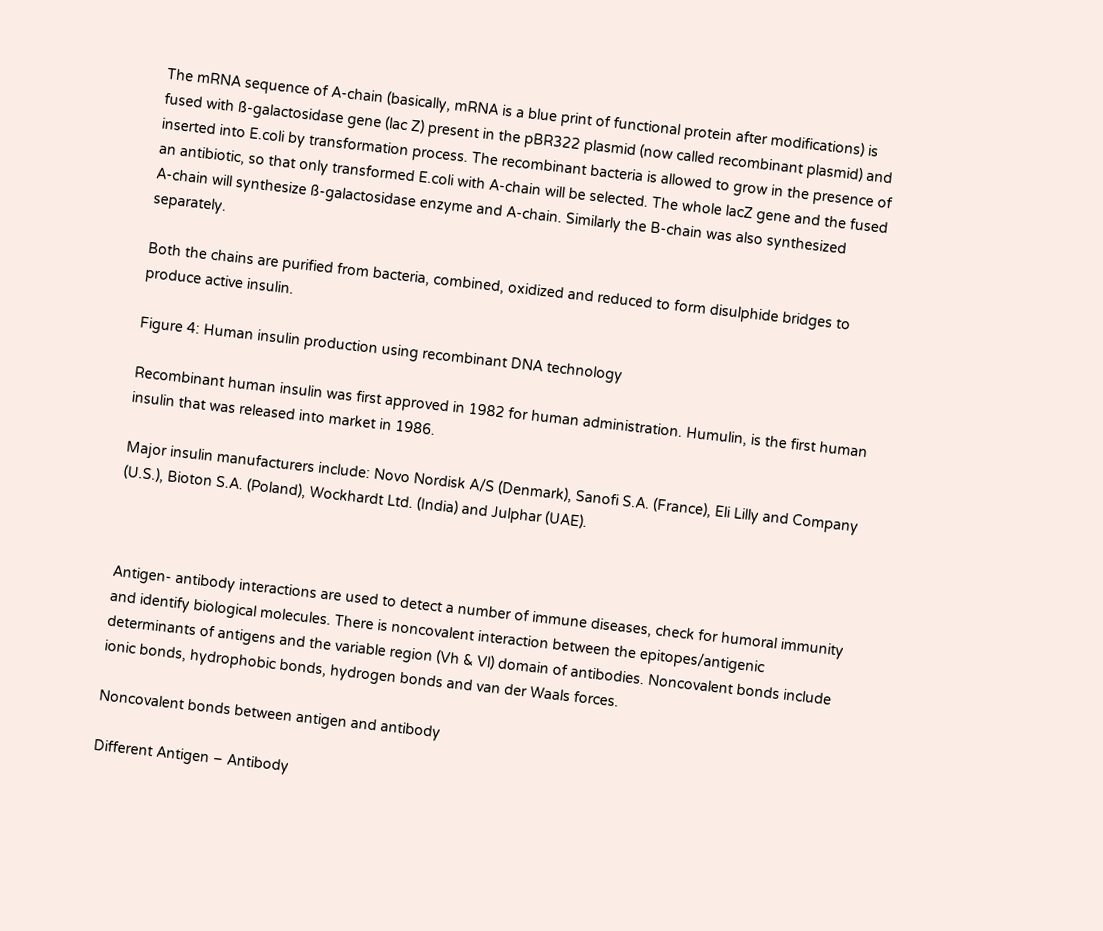The mRNA sequence of A-chain (basically, mRNA is a blue print of functional protein after modifications) is fused with ß-galactosidase gene (lac Z) present in the pBR322 plasmid (now called recombinant plasmid) and inserted into E.coli by transformation process. The recombinant bacteria is allowed to grow in the presence of an antibiotic, so that only transformed E.coli with A-chain will be selected. The whole lacZ gene and the fused A-chain will synthesize ß-galactosidase enzyme and A-chain. Similarly the B-chain was also synthesized separately.

Both the chains are purified from bacteria, combined, oxidized and reduced to form disulphide bridges to produce active insulin.

Figure 4: Human insulin production using recombinant DNA technology

Recombinant human insulin was first approved in 1982 for human administration. Humulin, is the first human insulin that was released into market in 1986.

Major insulin manufacturers include: Novo Nordisk A/S (Denmark), Sanofi S.A. (France), Eli Lilly and Company (U.S.), Bioton S.A. (Poland), Wockhardt Ltd. (India) and Julphar (UAE).



Antigen- antibody interactions are used to detect a number of immune diseases, check for humoral immunity and identify biological molecules. There is noncovalent interaction between the epitopes/antigenic determinants of antigens and the variable region (Vh & Vl) domain of antibodies. Noncovalent bonds include ionic bonds, hydrophobic bonds, hydrogen bonds and van der Waals forces.

Noncovalent bonds between antigen and antibody

Different Antigen – Antibody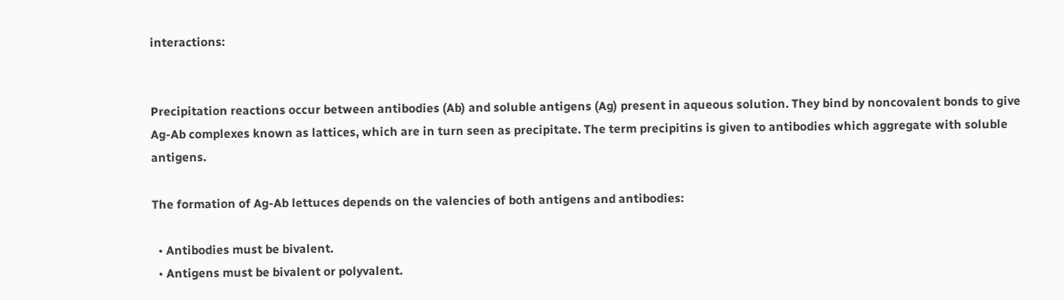interactions:


Precipitation reactions occur between antibodies (Ab) and soluble antigens (Ag) present in aqueous solution. They bind by noncovalent bonds to give Ag-Ab complexes known as lattices, which are in turn seen as precipitate. The term precipitins is given to antibodies which aggregate with soluble antigens.

The formation of Ag-Ab lettuces depends on the valencies of both antigens and antibodies:

  • Antibodies must be bivalent.
  • Antigens must be bivalent or polyvalent.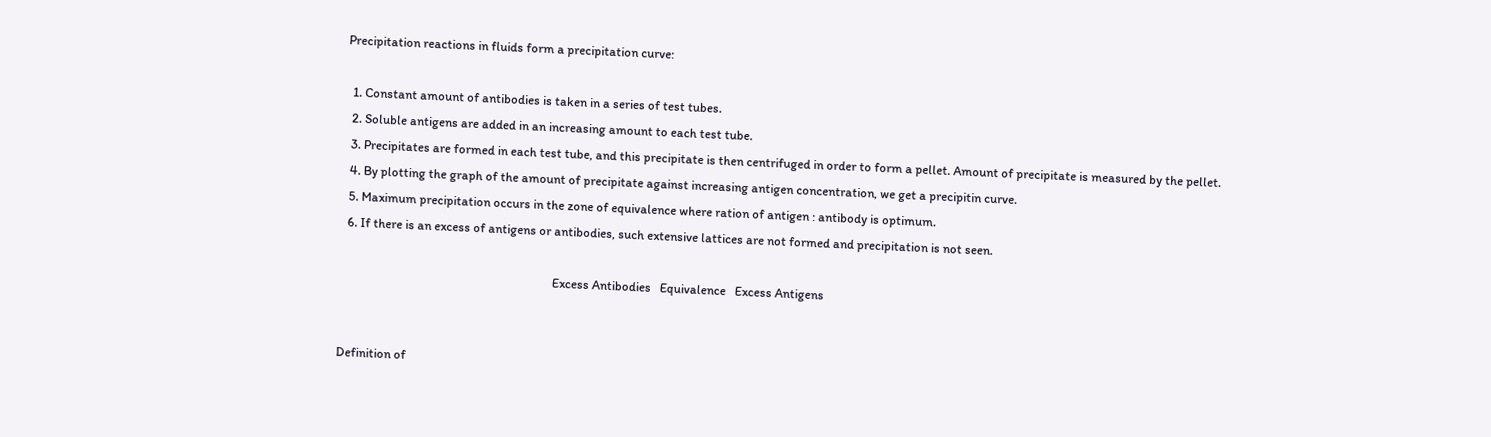Precipitation reactions in fluids form a precipitation curve:

  1. Constant amount of antibodies is taken in a series of test tubes.
  2. Soluble antigens are added in an increasing amount to each test tube.
  3. Precipitates are formed in each test tube, and this precipitate is then centrifuged in order to form a pellet. Amount of precipitate is measured by the pellet.
  4. By plotting the graph of the amount of precipitate against increasing antigen concentration, we get a precipitin curve.
  5. Maximum precipitation occurs in the zone of equivalence where ration of antigen : antibody is optimum.
  6. If there is an excess of antigens or antibodies, such extensive lattices are not formed and precipitation is not seen.

                                                                       Excess Antibodies   Equivalence   Excess Antigens


Definition of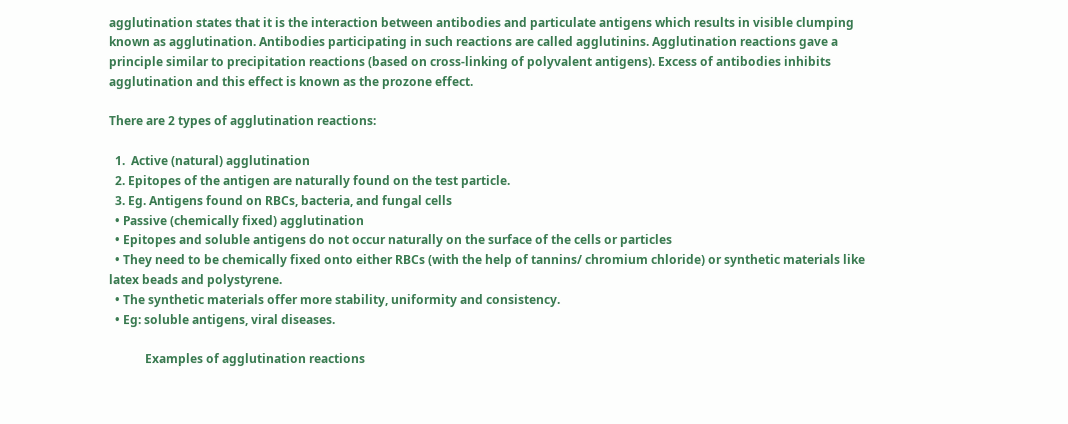agglutination states that it is the interaction between antibodies and particulate antigens which results in visible clumping known as agglutination. Antibodies participating in such reactions are called agglutinins. Agglutination reactions gave a principle similar to precipitation reactions (based on cross-linking of polyvalent antigens). Excess of antibodies inhibits agglutination and this effect is known as the prozone effect.

There are 2 types of agglutination reactions:

  1.  Active (natural) agglutination
  2. Epitopes of the antigen are naturally found on the test particle.
  3. Eg. Antigens found on RBCs, bacteria, and fungal cells
  • Passive (chemically fixed) agglutination
  • Epitopes and soluble antigens do not occur naturally on the surface of the cells or particles
  • They need to be chemically fixed onto either RBCs (with the help of tannins/ chromium chloride) or synthetic materials like latex beads and polystyrene.
  • The synthetic materials offer more stability, uniformity and consistency.
  • Eg: soluble antigens, viral diseases.

            Examples of agglutination reactions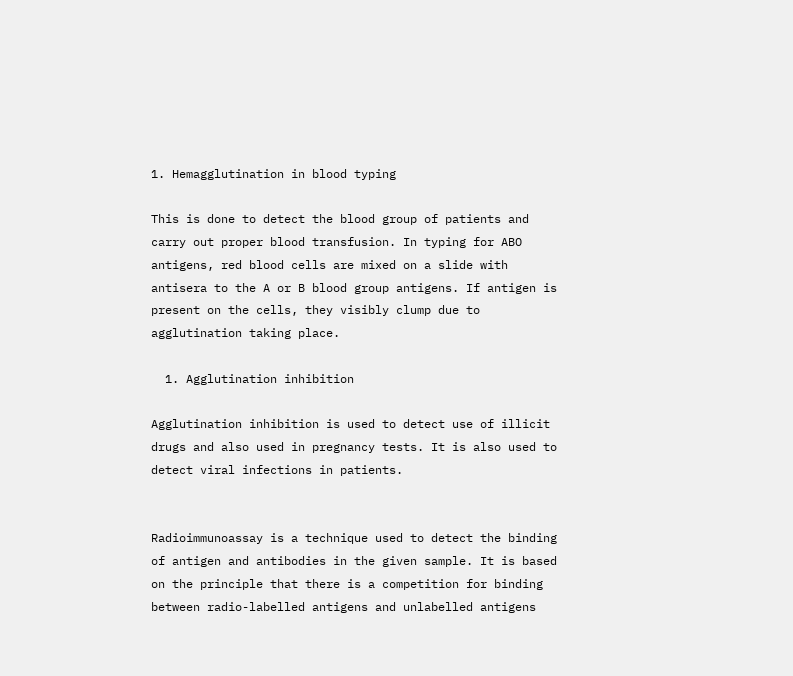1. Hemagglutination in blood typing

This is done to detect the blood group of patients and carry out proper blood transfusion. In typing for ABO antigens, red blood cells are mixed on a slide with antisera to the A or B blood group antigens. If antigen is present on the cells, they visibly clump due to agglutination taking place.

  1. Agglutination inhibition

Agglutination inhibition is used to detect use of illicit drugs and also used in pregnancy tests. It is also used to detect viral infections in patients.


Radioimmunoassay is a technique used to detect the binding of antigen and antibodies in the given sample. It is based on the principle that there is a competition for binding between radio-labelled antigens and unlabelled antigens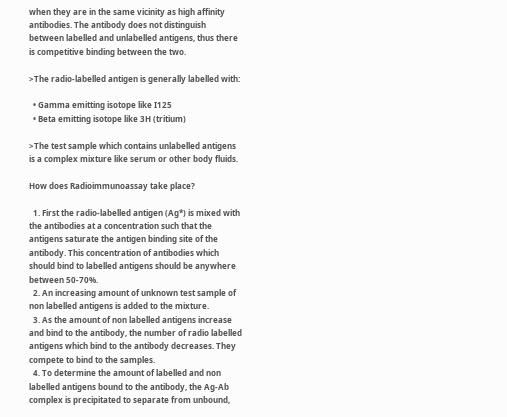when they are in the same vicinity as high affinity antibodies. The antibody does not distinguish between labelled and unlabelled antigens, thus there is competitive binding between the two.

>The radio-labelled antigen is generally labelled with:

  • Gamma emitting isotope like I125
  • Beta emitting isotope like 3H (tritium)

>The test sample which contains unlabelled antigens is a complex mixture like serum or other body fluids.

How does Radioimmunoassay take place?

  1. First the radio-labelled antigen (Ag*) is mixed with the antibodies at a concentration such that the antigens saturate the antigen binding site of the antibody. This concentration of antibodies which should bind to labelled antigens should be anywhere between 50-70%.
  2. An increasing amount of unknown test sample of non labelled antigens is added to the mixture.
  3. As the amount of non labelled antigens increase and bind to the antibody, the number of radio labelled antigens which bind to the antibody decreases. They compete to bind to the samples.
  4. To determine the amount of labelled and non labelled antigens bound to the antibody, the Ag-Ab complex is precipitated to separate from unbound,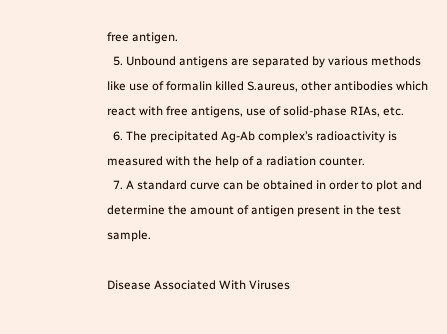free antigen.
  5. Unbound antigens are separated by various methods like use of formalin killed S.aureus, other antibodies which react with free antigens, use of solid-phase RIAs, etc.
  6. The precipitated Ag-Ab complex’s radioactivity is measured with the help of a radiation counter.
  7. A standard curve can be obtained in order to plot and determine the amount of antigen present in the test sample.

Disease Associated With Viruses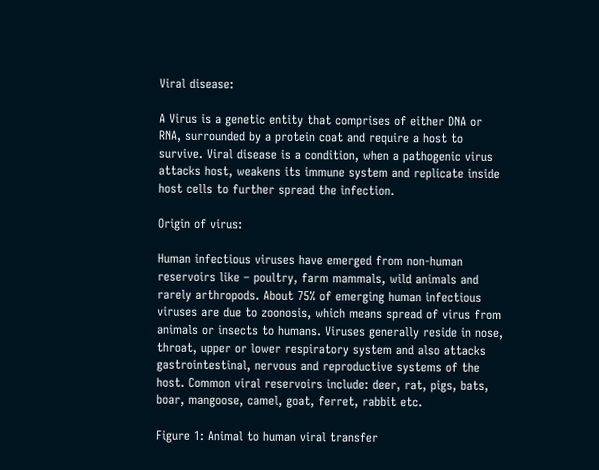Viral disease:

A Virus is a genetic entity that comprises of either DNA or RNA, surrounded by a protein coat and require a host to survive. Viral disease is a condition, when a pathogenic virus attacks host, weakens its immune system and replicate inside host cells to further spread the infection.

Origin of virus:

Human infectious viruses have emerged from non-human reservoirs like – poultry, farm mammals, wild animals and rarely arthropods. About 75% of emerging human infectious viruses are due to zoonosis, which means spread of virus from animals or insects to humans. Viruses generally reside in nose, throat, upper or lower respiratory system and also attacks gastrointestinal, nervous and reproductive systems of the host. Common viral reservoirs include: deer, rat, pigs, bats, boar, mangoose, camel, goat, ferret, rabbit etc.

Figure 1: Animal to human viral transfer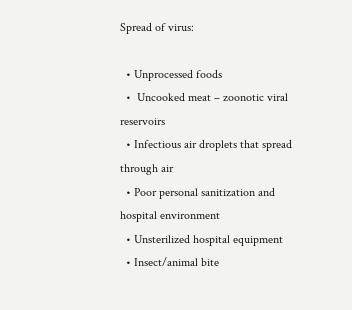Spread of virus:

  • Unprocessed foods
  •  Uncooked meat – zoonotic viral reservoirs
  • Infectious air droplets that spread through air
  • Poor personal sanitization and hospital environment
  • Unsterilized hospital equipment
  • Insect/animal bite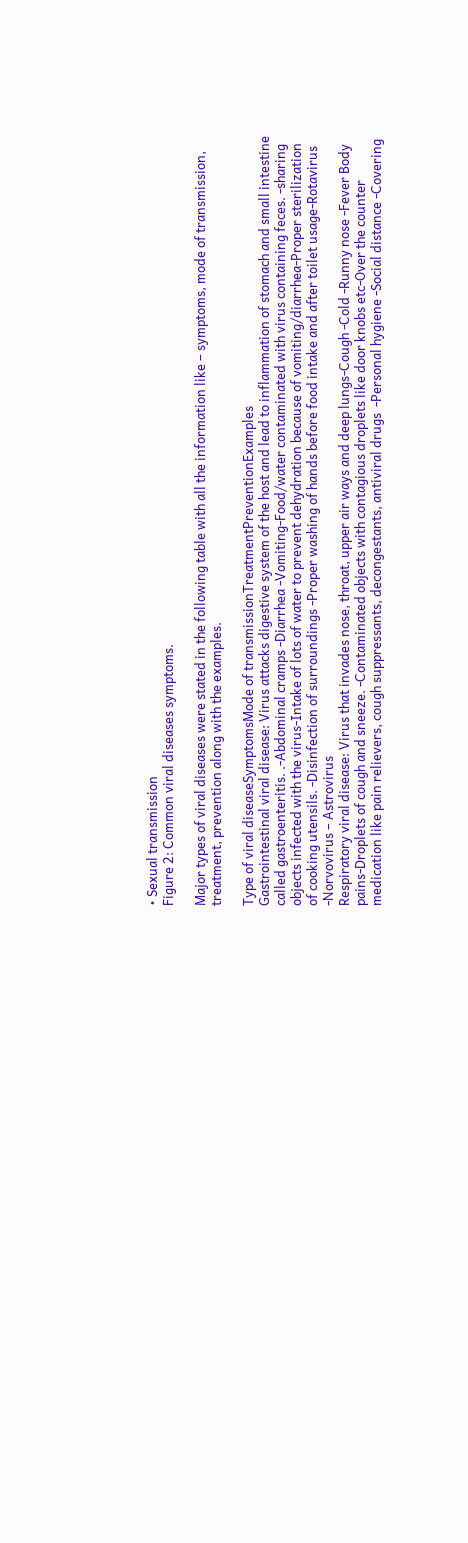• Sexual transmission
Figure 2: Common viral diseases symptoms.

Major types of viral diseases were stated in the following table with all the information like – symptoms, mode of transmission, treatment, prevention along with the examples.

Type of viral diseaseSymptomsMode of transmissionTreatmentPreventionExamples
Gastrointestinal viral disease: Virus attacks digestive system of the host and lead to inflammation of stomach and small intestine called gastroenteritis. .-Abdominal cramps -Diarrhea -Vomiting-Food/water contaminated with virus containing feces. -sharing objects infected with the virus-Intake of lots of water to prevent dehydration because of vomiting/diarrhea-Proper sterilization of cooking utensils. -Disinfection of surroundings -Proper washing of hands before food intake and after toilet usage-Rotavirus -Norvovirus – Astrovirus
Respiratory viral disease: Virus that invades nose, throat, upper air ways and deep lungs-Cough -Cold -Runny nose -Fever Body pains-Droplets of cough and sneeze. -Contaminated objects with contagious droplets like door knobs etc-Over the counter medication like pain relievers, cough suppressants, decongestants, antiviral drugs  -Personal hygiene -Social distance -Covering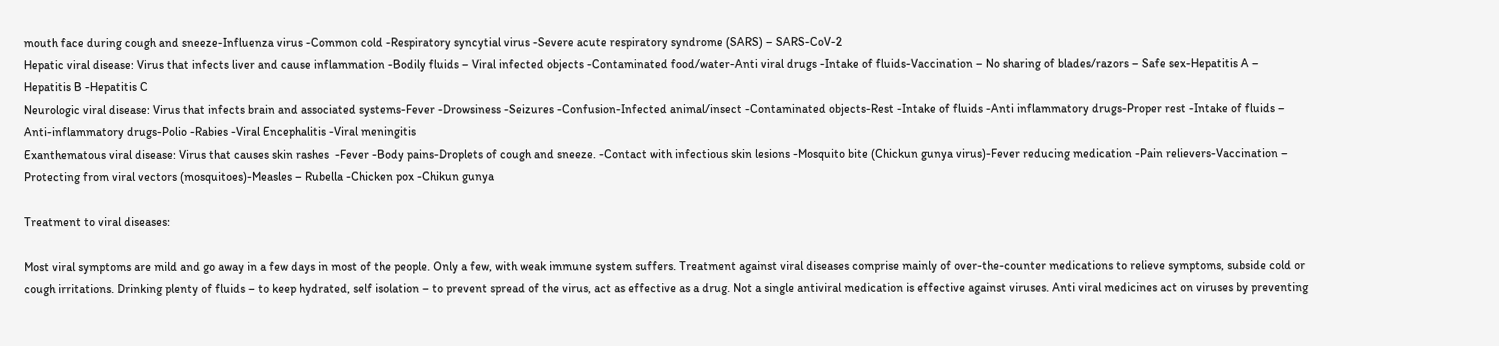mouth face during cough and sneeze-Influenza virus -Common cold -Respiratory syncytial virus -Severe acute respiratory syndrome (SARS) – SARS-CoV-2
Hepatic viral disease: Virus that infects liver and cause inflammation -Bodily fluids – Viral infected objects -Contaminated food/water-Anti viral drugs -Intake of fluids-Vaccination – No sharing of blades/razors – Safe sex-Hepatitis A – Hepatitis B -Hepatitis C
Neurologic viral disease: Virus that infects brain and associated systems-Fever -Drowsiness -Seizures -Confusion-Infected animal/insect -Contaminated objects-Rest -Intake of fluids -Anti inflammatory drugs-Proper rest -Intake of fluids – Anti-inflammatory drugs-Polio -Rabies -Viral Encephalitis -Viral meningitis
Exanthematous viral disease: Virus that causes skin rashes  -Fever -Body pains-Droplets of cough and sneeze. -Contact with infectious skin lesions -Mosquito bite (Chickun gunya virus)-Fever reducing medication -Pain relievers-Vaccination – Protecting from viral vectors (mosquitoes)-Measles – Rubella -Chicken pox -Chikun gunya

Treatment to viral diseases:

Most viral symptoms are mild and go away in a few days in most of the people. Only a few, with weak immune system suffers. Treatment against viral diseases comprise mainly of over-the-counter medications to relieve symptoms, subside cold or cough irritations. Drinking plenty of fluids – to keep hydrated, self isolation – to prevent spread of the virus, act as effective as a drug. Not a single antiviral medication is effective against viruses. Anti viral medicines act on viruses by preventing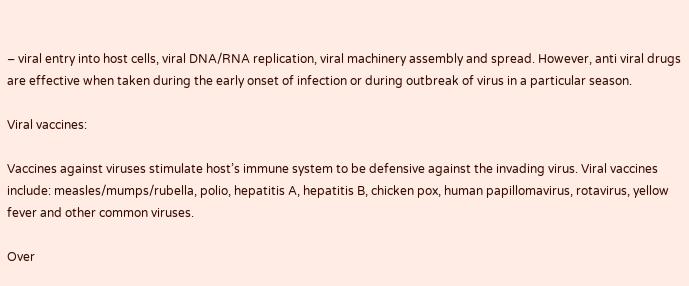– viral entry into host cells, viral DNA/RNA replication, viral machinery assembly and spread. However, anti viral drugs are effective when taken during the early onset of infection or during outbreak of virus in a particular season.

Viral vaccines:

Vaccines against viruses stimulate host’s immune system to be defensive against the invading virus. Viral vaccines include: measles/mumps/rubella, polio, hepatitis A, hepatitis B, chicken pox, human papillomavirus, rotavirus, yellow fever and other common viruses.

Over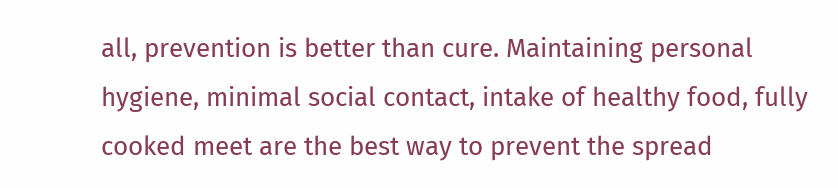all, prevention is better than cure. Maintaining personal hygiene, minimal social contact, intake of healthy food, fully cooked meet are the best way to prevent the spread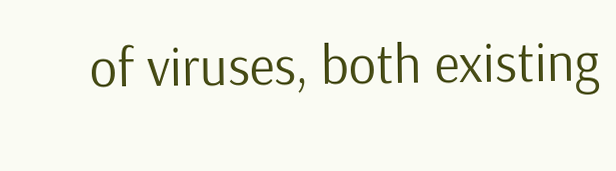of viruses, both existing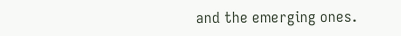and the emerging ones.